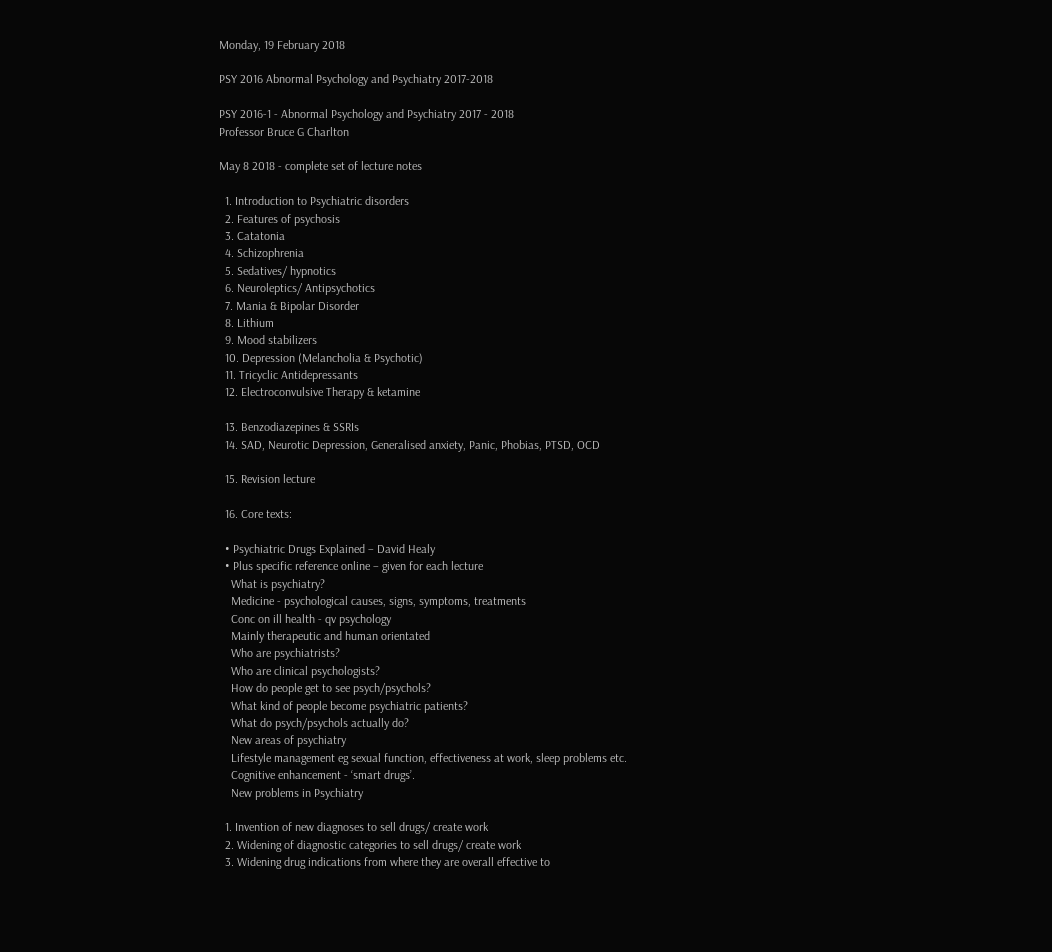Monday, 19 February 2018

PSY 2016 Abnormal Psychology and Psychiatry 2017-2018

PSY 2016-1 - Abnormal Psychology and Psychiatry 2017 - 2018
Professor Bruce G Charlton

May 8 2018 - complete set of lecture notes

  1. Introduction to Psychiatric disorders
  2. Features of psychosis
  3. Catatonia
  4. Schizophrenia
  5. Sedatives/ hypnotics
  6. Neuroleptics/ Antipsychotics
  7. Mania & Bipolar Disorder
  8. Lithium
  9. Mood stabilizers
  10. Depression (Melancholia & Psychotic)
  11. Tricyclic Antidepressants
  12. Electroconvulsive Therapy & ketamine

  13. Benzodiazepines & SSRIs
  14. SAD, Neurotic Depression, Generalised anxiety, Panic, Phobias, PTSD, OCD

  15. Revision lecture

  16. Core texts:

  • Psychiatric Drugs Explained – David Healy
  • Plus specific reference online – given for each lecture
    What is psychiatry?
    Medicine - psychological causes, signs, symptoms, treatments
    Conc on ill health - qv psychology
    Mainly therapeutic and human orientated
    Who are psychiatrists?
    Who are clinical psychologists?
    How do people get to see psych/psychols?
    What kind of people become psychiatric patients?
    What do psych/psychols actually do?
    New areas of psychiatry
    Lifestyle management eg sexual function, effectiveness at work, sleep problems etc.
    Cognitive enhancement - ‘smart drugs’.
    New problems in Psychiatry

  1. Invention of new diagnoses to sell drugs/ create work
  2. Widening of diagnostic categories to sell drugs/ create work
  3. Widening drug indications from where they are overall effective to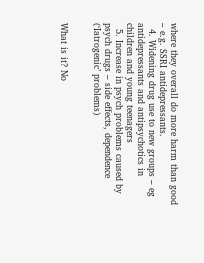where they overall do more harm than good – e.g. SSRI antidepressants.
  4. Widening drug use to new groups – eg antidepressants and antipsychotics in children and young teenagers
  5. Increase in psych problems caused by psych drugs – side effects, dependence (‘Iatrogenic’ problems)


What is it? No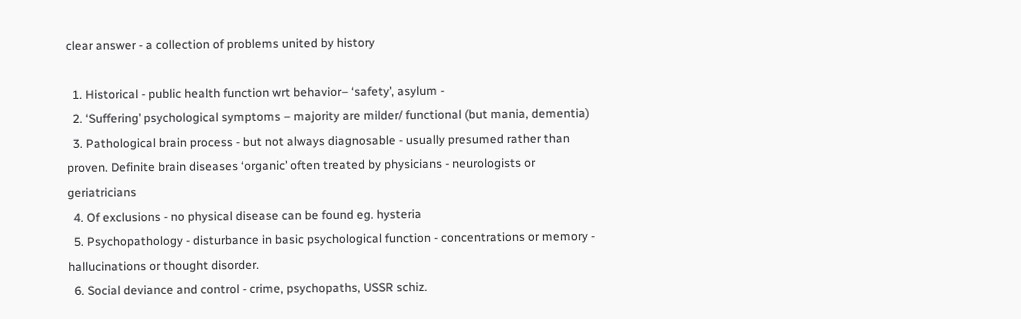clear answer - a collection of problems united by history

  1. Historical - public health function wrt behavior– ‘safety’, asylum -
  2. ‘Suffering’ psychological symptoms – majority are milder/ functional (but mania, dementia)
  3. Pathological brain process - but not always diagnosable - usually presumed rather than proven. Definite brain diseases ‘organic’ often treated by physicians - neurologists or geriatricians
  4. Of exclusions - no physical disease can be found eg. hysteria
  5. Psychopathology - disturbance in basic psychological function - concentrations or memory - hallucinations or thought disorder.
  6. Social deviance and control - crime, psychopaths, USSR schiz.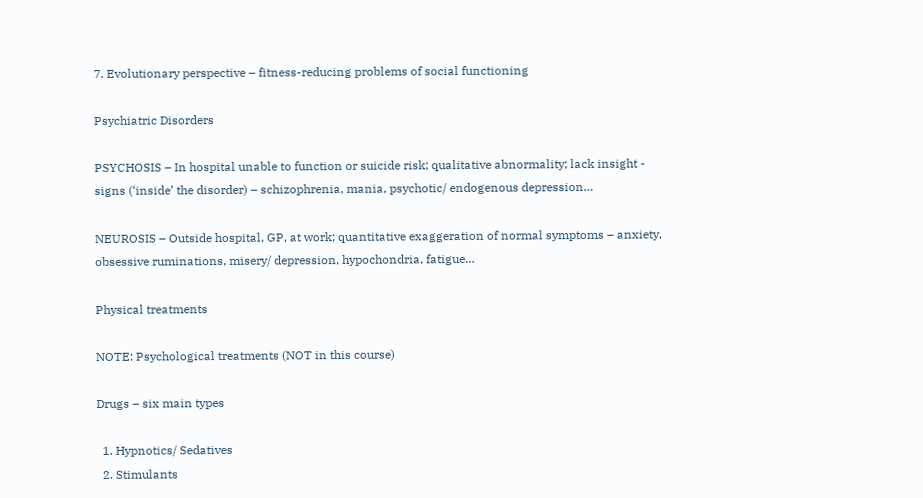7. Evolutionary perspective – fitness-reducing problems of social functioning

Psychiatric Disorders

PSYCHOSIS – In hospital unable to function or suicide risk; qualitative abnormality; lack insight - signs (‘inside’ the disorder) – schizophrenia, mania, psychotic/ endogenous depression…

NEUROSIS – Outside hospital, GP, at work; quantitative exaggeration of normal symptoms – anxiety, obsessive ruminations, misery/ depression, hypochondria, fatigue…

Physical treatments

NOTE: Psychological treatments (NOT in this course)

Drugs – six main types

  1. Hypnotics/ Sedatives
  2. Stimulants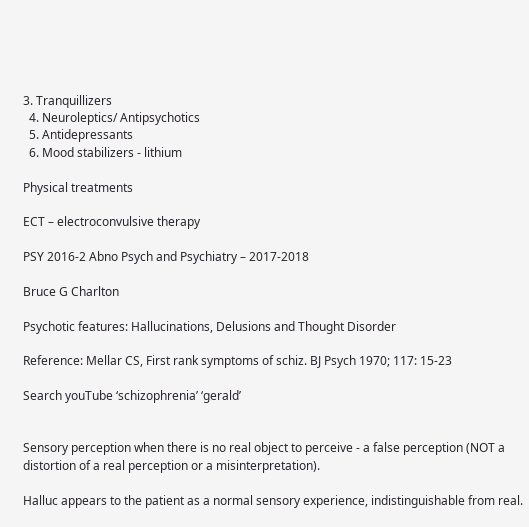3. Tranquillizers
  4. Neuroleptics/ Antipsychotics
  5. Antidepressants
  6. Mood stabilizers - lithium

Physical treatments

ECT – electroconvulsive therapy

PSY 2016-2 Abno Psych and Psychiatry – 2017-2018

Bruce G Charlton

Psychotic features: Hallucinations, Delusions and Thought Disorder

Reference: Mellar CS, First rank symptoms of schiz. BJ Psych 1970; 117: 15-23

Search youTube ‘schizophrenia’ ‘gerald’


Sensory perception when there is no real object to perceive - a false perception (NOT a distortion of a real perception or a misinterpretation).

Halluc appears to the patient as a normal sensory experience, indistinguishable from real.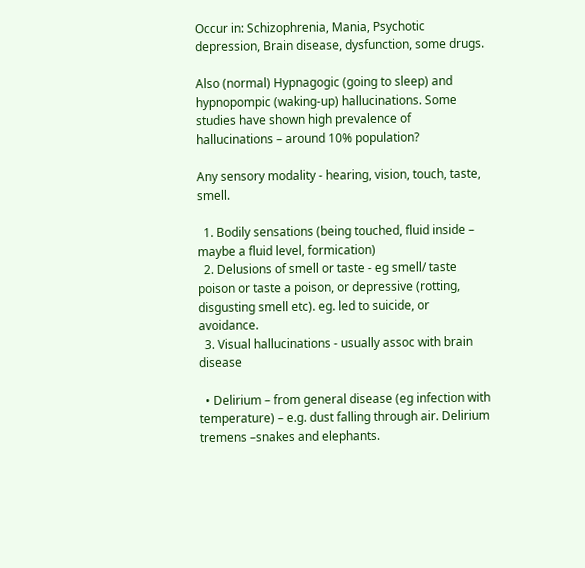Occur in: Schizophrenia, Mania, Psychotic depression, Brain disease, dysfunction, some drugs.

Also (normal) Hypnagogic (going to sleep) and hypnopompic (waking-up) hallucinations. Some studies have shown high prevalence of hallucinations – around 10% population?

Any sensory modality - hearing, vision, touch, taste, smell.

  1. Bodily sensations (being touched, fluid inside – maybe a fluid level, formication)
  2. Delusions of smell or taste - eg smell/ taste poison or taste a poison, or depressive (rotting, disgusting smell etc). eg. led to suicide, or avoidance.
  3. Visual hallucinations - usually assoc with brain disease

  • Delirium – from general disease (eg infection with temperature) – e.g. dust falling through air. Delirium tremens –snakes and elephants.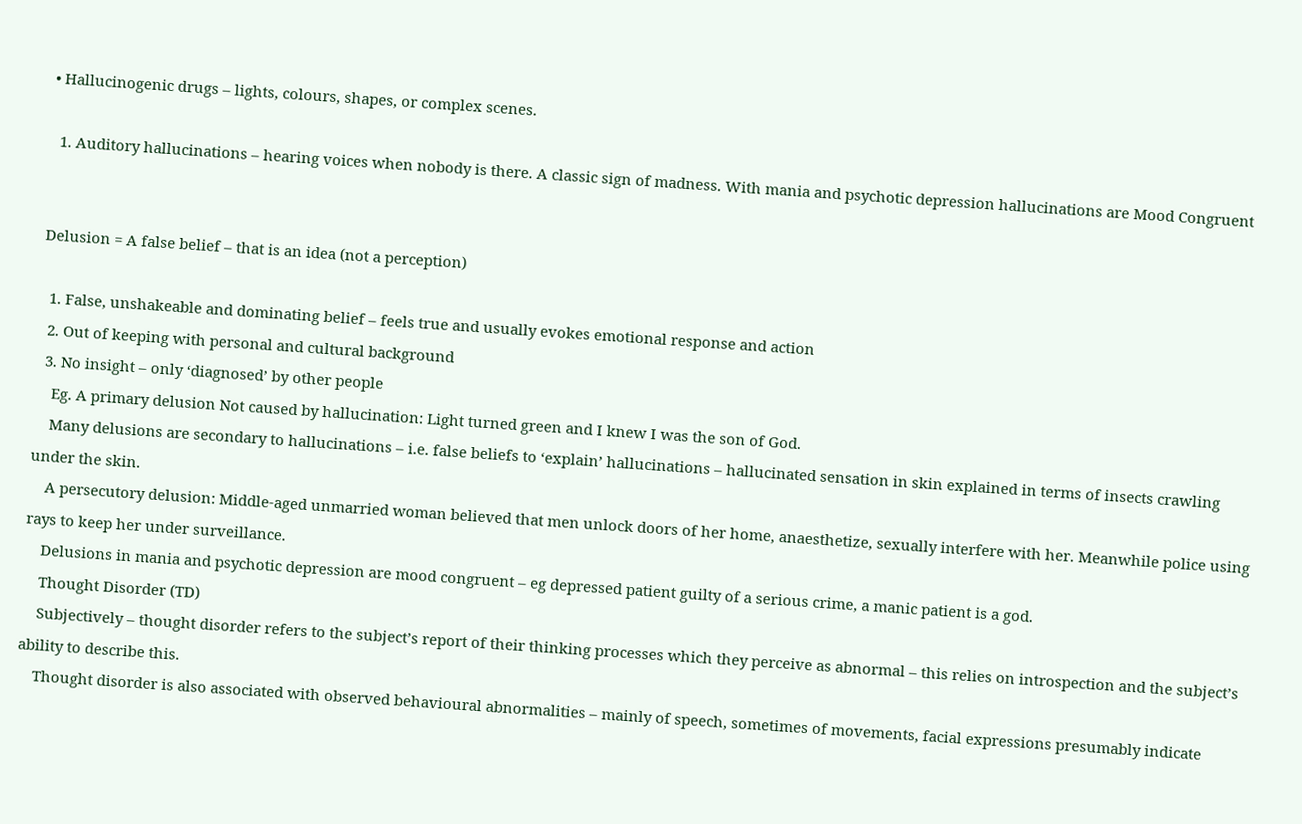• Hallucinogenic drugs – lights, colours, shapes, or complex scenes.

  1. Auditory hallucinations – hearing voices when nobody is there. A classic sign of madness. With mania and psychotic depression hallucinations are Mood Congruent


Delusion = A false belief – that is an idea (not a perception)

  1. False, unshakeable and dominating belief – feels true and usually evokes emotional response and action
  2. Out of keeping with personal and cultural background
  3. No insight – only ‘diagnosed’ by other people
    Eg. A primary delusion Not caused by hallucination: Light turned green and I knew I was the son of God.
    Many delusions are secondary to hallucinations – i.e. false beliefs to ‘explain’ hallucinations – hallucinated sensation in skin explained in terms of insects crawling under the skin.
    A persecutory delusion: Middle-aged unmarried woman believed that men unlock doors of her home, anaesthetize, sexually interfere with her. Meanwhile police using rays to keep her under surveillance.
    Delusions in mania and psychotic depression are mood congruent – eg depressed patient guilty of a serious crime, a manic patient is a god.
    Thought Disorder (TD)
    Subjectively – thought disorder refers to the subject’s report of their thinking processes which they perceive as abnormal – this relies on introspection and the subject’s ability to describe this.
    Thought disorder is also associated with observed behavioural abnormalities – mainly of speech, sometimes of movements, facial expressions presumably indicate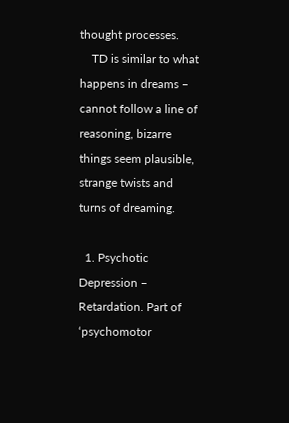thought processes.
    TD is similar to what happens in dreams – cannot follow a line of reasoning, bizarre things seem plausible, strange twists and turns of dreaming.

  1. Psychotic Depression – Retardation. Part of ‘psychomotor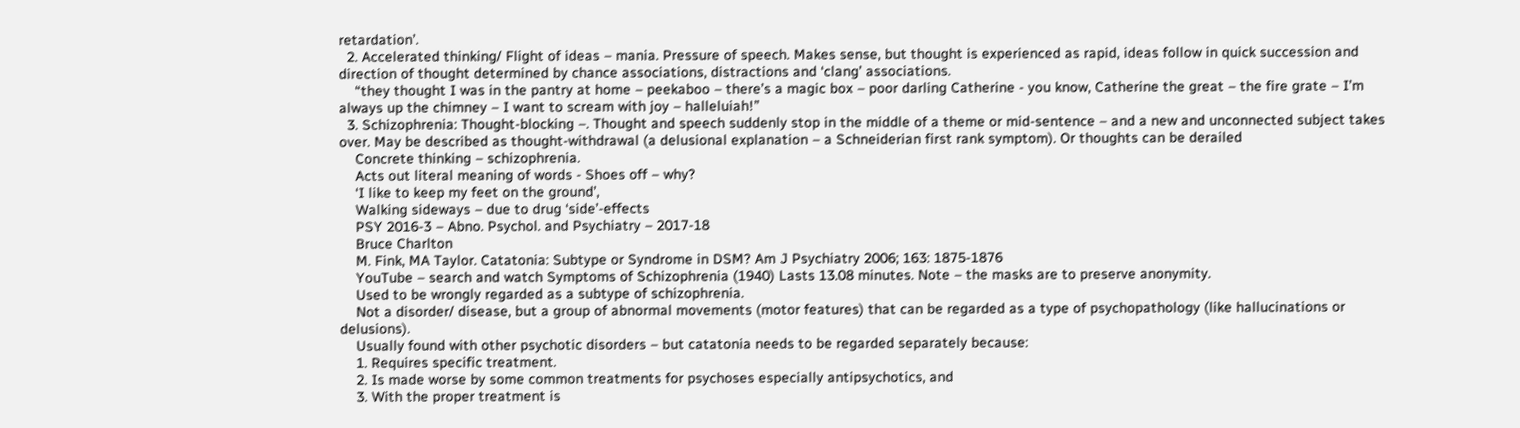retardation’.
  2. Accelerated thinking/ Flight of ideas – mania. Pressure of speech. Makes sense, but thought is experienced as rapid, ideas follow in quick succession and direction of thought determined by chance associations, distractions and ‘clang’ associations.
    “they thought I was in the pantry at home – peekaboo – there’s a magic box – poor darling Catherine - you know, Catherine the great – the fire grate – I’m always up the chimney – I want to scream with joy – halleluiah!”
  3. Schizophrenia: Thought-blocking –. Thought and speech suddenly stop in the middle of a theme or mid-sentence – and a new and unconnected subject takes over. May be described as thought-withdrawal (a delusional explanation – a Schneiderian first rank symptom). Or thoughts can be derailed
    Concrete thinking – schizophrenia.
    Acts out literal meaning of words - Shoes off – why?
    ‘I like to keep my feet on the ground’,
    Walking sideways – due to drug ‘side’-effects
    PSY 2016-3 – Abno. Psychol. and Psychiatry – 2017-18
    Bruce Charlton
    M. Fink, MA Taylor. Catatonia: Subtype or Syndrome in DSM? Am J Psychiatry 2006; 163: 1875-1876
    YouTube – search and watch Symptoms of Schizophrenia (1940) Lasts 13.08 minutes. Note – the masks are to preserve anonymity.
    Used to be wrongly regarded as a subtype of schizophrenia.
    Not a disorder/ disease, but a group of abnormal movements (motor features) that can be regarded as a type of psychopathology (like hallucinations or delusions).
    Usually found with other psychotic disorders – but catatonia needs to be regarded separately because:
    1. Requires specific treatment.
    2. Is made worse by some common treatments for psychoses especially antipsychotics, and
    3. With the proper treatment is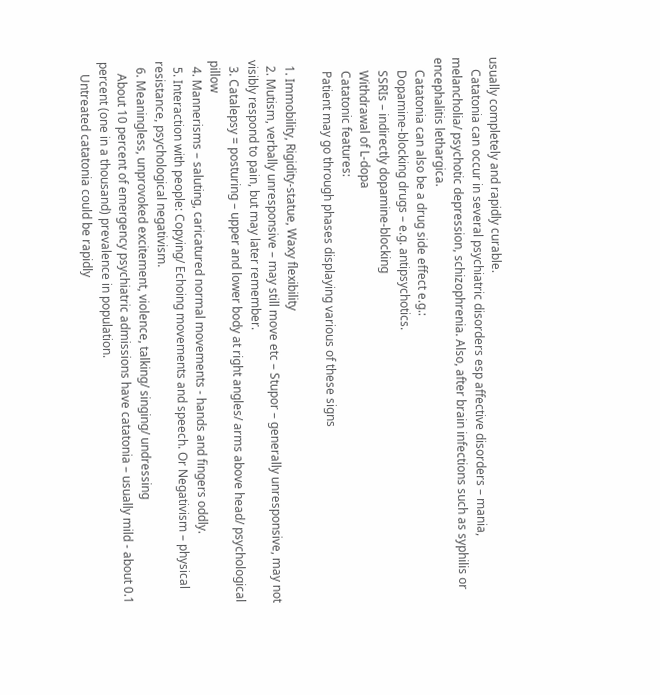usually completely and rapidly curable.
    Catatonia can occur in several psychiatric disorders esp affective disorders – mania, melancholia/ psychotic depression, schizophrenia. Also, after brain infections such as syphilis or encephalitis lethargica.
    Catatonia can also be a drug side effect e.g.:
    Dopamine-blocking drugs – e.g. antipsychotics.
    SSRIs – indirectly dopamine-blocking
    Withdrawal of L-dopa
    Catatonic features:
    Patient may go through phases displaying various of these signs

  1. Immobility, Rigidity-statue, Waxy flexibility
  2. Mutism, verbally unresponsive – may still move etc – Stupor – generally unresponsive, may not visibly respond to pain, but may later remember.
  3. Catalepsy = posturing – upper and lower body at right angles/ arms above head/ psychological pillow
  4. Mannerisms – saluting, caricatured normal movements - hands and fingers oddly.
  5. Interaction with people: Copying/ Echoing movements and speech. Or Negativism – physical resistance, psychological negativism.
  6. Meaningless, unprovoked excitement, violence, talking/ singing/ undressing
    About 10 percent of emergency psychiatric admissions have catatonia – usually mild - about 0.1 percent (one in a thousand) prevalence in population.
    Untreated catatonia could be rapidly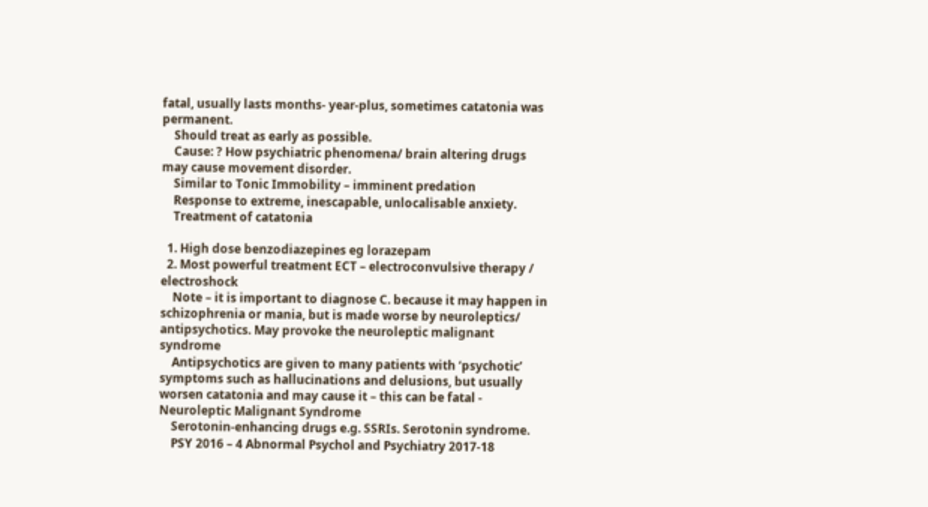fatal, usually lasts months- year-plus, sometimes catatonia was permanent.
    Should treat as early as possible.
    Cause: ? How psychiatric phenomena/ brain altering drugs may cause movement disorder.
    Similar to Tonic Immobility – imminent predation
    Response to extreme, inescapable, unlocalisable anxiety.
    Treatment of catatonia

  1. High dose benzodiazepines eg lorazepam
  2. Most powerful treatment ECT – electroconvulsive therapy / electroshock
    Note – it is important to diagnose C. because it may happen in schizophrenia or mania, but is made worse by neuroleptics/ antipsychotics. May provoke the neuroleptic malignant syndrome
    Antipsychotics are given to many patients with ‘psychotic’ symptoms such as hallucinations and delusions, but usually worsen catatonia and may cause it – this can be fatal - Neuroleptic Malignant Syndrome
    Serotonin-enhancing drugs e.g. SSRIs. Serotonin syndrome.
    PSY 2016 – 4 Abnormal Psychol and Psychiatry 2017-18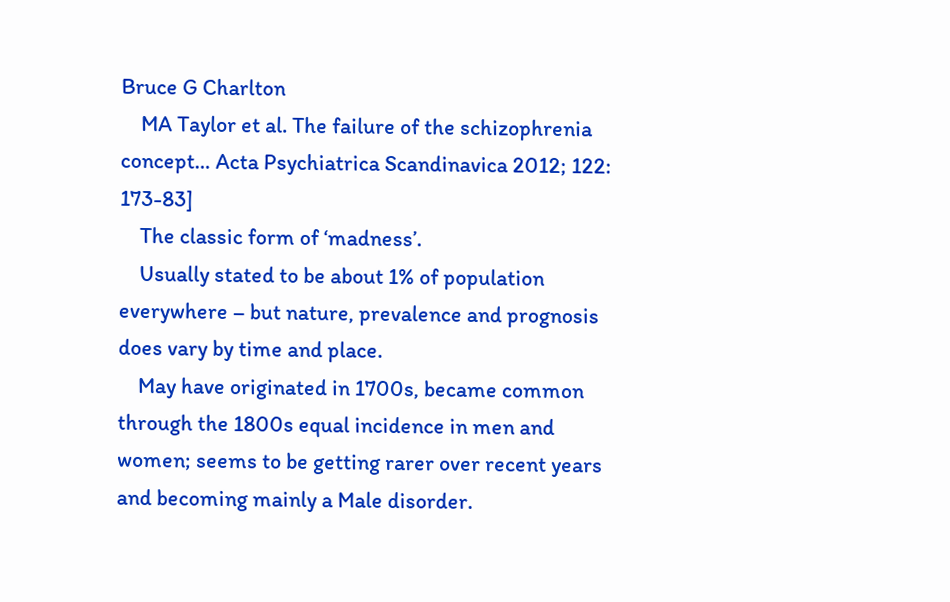Bruce G Charlton
    MA Taylor et al. The failure of the schizophrenia concept… Acta Psychiatrica Scandinavica 2012; 122: 173-83]
    The classic form of ‘madness’.
    Usually stated to be about 1% of population everywhere – but nature, prevalence and prognosis does vary by time and place.
    May have originated in 1700s, became common through the 1800s equal incidence in men and women; seems to be getting rarer over recent years and becoming mainly a Male disorder.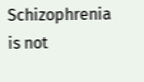Schizophrenia is not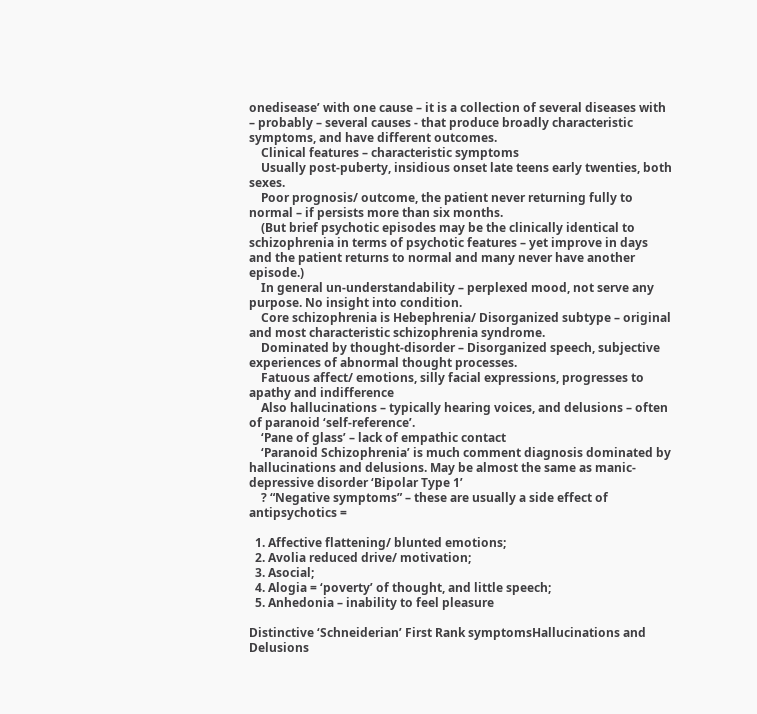onedisease’ with one cause – it is a collection of several diseases with – probably – several causes - that produce broadly characteristic symptoms, and have different outcomes.
    Clinical features – characteristic symptoms
    Usually post-puberty, insidious onset late teens early twenties, both sexes.
    Poor prognosis/ outcome, the patient never returning fully to normal – if persists more than six months.
    (But brief psychotic episodes may be the clinically identical to schizophrenia in terms of psychotic features – yet improve in days and the patient returns to normal and many never have another episode.)
    In general un-understandability – perplexed mood, not serve any purpose. No insight into condition.
    Core schizophrenia is Hebephrenia/ Disorganized subtype – original and most characteristic schizophrenia syndrome.
    Dominated by thought-disorder – Disorganized speech, subjective experiences of abnormal thought processes.
    Fatuous affect/ emotions, silly facial expressions, progresses to apathy and indifference
    Also hallucinations – typically hearing voices, and delusions – often of paranoid ‘self-reference’.
    ‘Pane of glass’ – lack of empathic contact
    ‘Paranoid Schizophrenia’ is much comment diagnosis dominated by hallucinations and delusions. May be almost the same as manic-depressive disorder ‘Bipolar Type 1’
    ? “Negative symptoms” – these are usually a side effect of antipsychotics =

  1. Affective flattening/ blunted emotions;
  2. Avolia reduced drive/ motivation;
  3. Asocial;
  4. Alogia = ‘poverty’ of thought, and little speech;
  5. Anhedonia – inability to feel pleasure

Distinctive ‘Schneiderian’ First Rank symptomsHallucinations and Delusions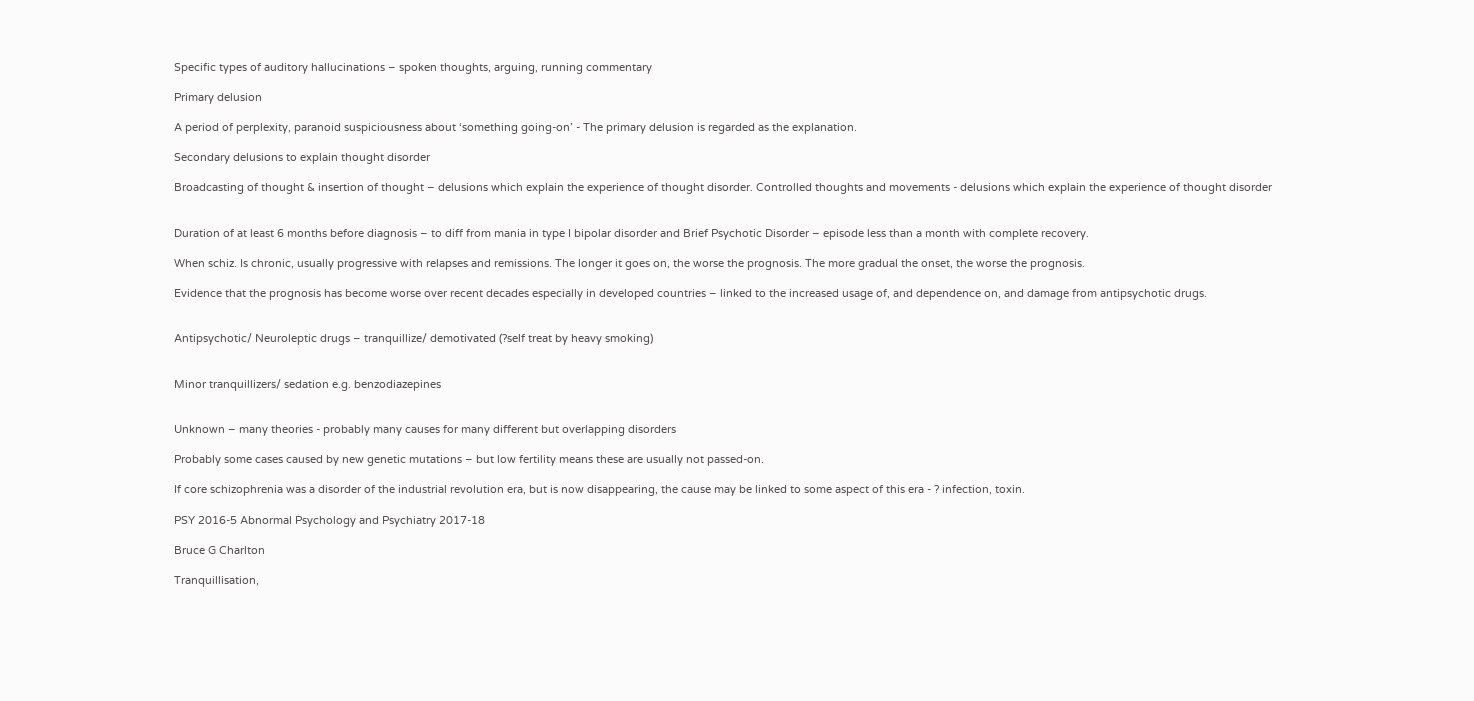Specific types of auditory hallucinations – spoken thoughts, arguing, running commentary

Primary delusion

A period of perplexity, paranoid suspiciousness about ‘something going-on’ - The primary delusion is regarded as the explanation.

Secondary delusions to explain thought disorder

Broadcasting of thought & insertion of thought – delusions which explain the experience of thought disorder. Controlled thoughts and movements - delusions which explain the experience of thought disorder


Duration of at least 6 months before diagnosis – to diff from mania in type I bipolar disorder and Brief Psychotic Disorder – episode less than a month with complete recovery.

When schiz. Is chronic, usually progressive with relapses and remissions. The longer it goes on, the worse the prognosis. The more gradual the onset, the worse the prognosis.

Evidence that the prognosis has become worse over recent decades especially in developed countries – linked to the increased usage of, and dependence on, and damage from antipsychotic drugs.


Antipsychotic/ Neuroleptic drugs – tranquillize/ demotivated (?self treat by heavy smoking)


Minor tranquillizers/ sedation e.g. benzodiazepines


Unknown – many theories - probably many causes for many different but overlapping disorders

Probably some cases caused by new genetic mutations – but low fertility means these are usually not passed-on.

If core schizophrenia was a disorder of the industrial revolution era, but is now disappearing, the cause may be linked to some aspect of this era - ? infection, toxin.

PSY 2016-5 Abnormal Psychology and Psychiatry 2017-18

Bruce G Charlton

Tranquillisation,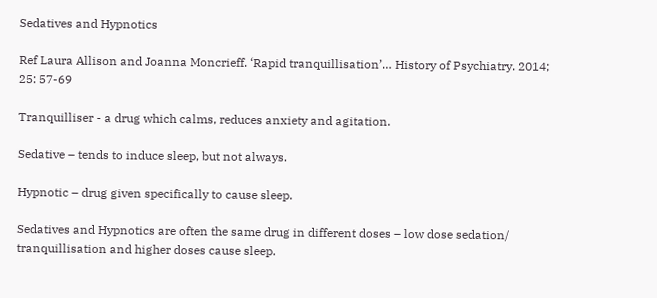Sedatives and Hypnotics

Ref Laura Allison and Joanna Moncrieff. ‘Rapid tranquillisation’… History of Psychiatry. 2014; 25: 57-69

Tranquilliser - a drug which calms, reduces anxiety and agitation.

Sedative – tends to induce sleep, but not always.

Hypnotic – drug given specifically to cause sleep.

Sedatives and Hypnotics are often the same drug in different doses – low dose sedation/ tranquillisation and higher doses cause sleep.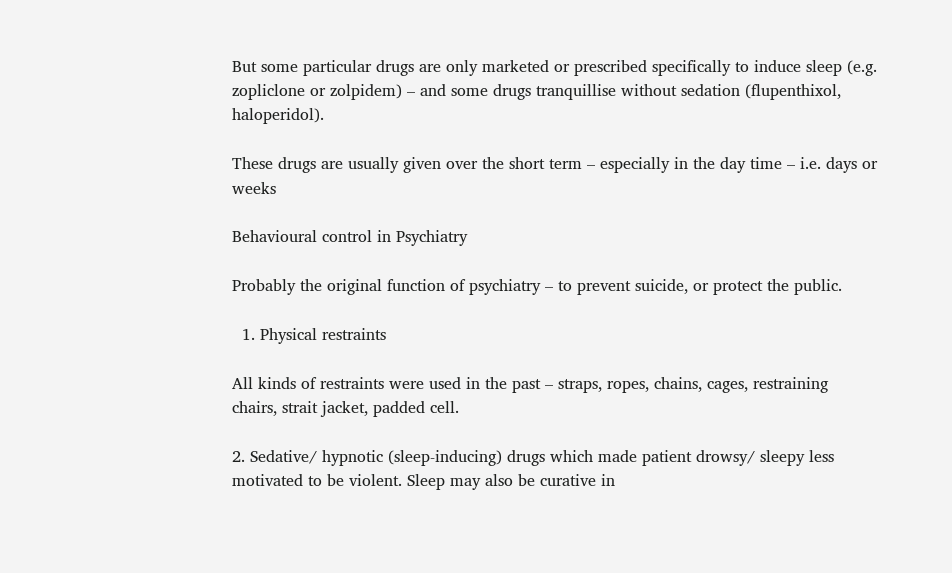But some particular drugs are only marketed or prescribed specifically to induce sleep (e.g. zopliclone or zolpidem) – and some drugs tranquillise without sedation (flupenthixol, haloperidol).

These drugs are usually given over the short term – especially in the day time – i.e. days or weeks

Behavioural control in Psychiatry

Probably the original function of psychiatry – to prevent suicide, or protect the public.

  1. Physical restraints

All kinds of restraints were used in the past – straps, ropes, chains, cages, restraining chairs, strait jacket, padded cell.

2. Sedative/ hypnotic (sleep-inducing) drugs which made patient drowsy/ sleepy less motivated to be violent. Sleep may also be curative in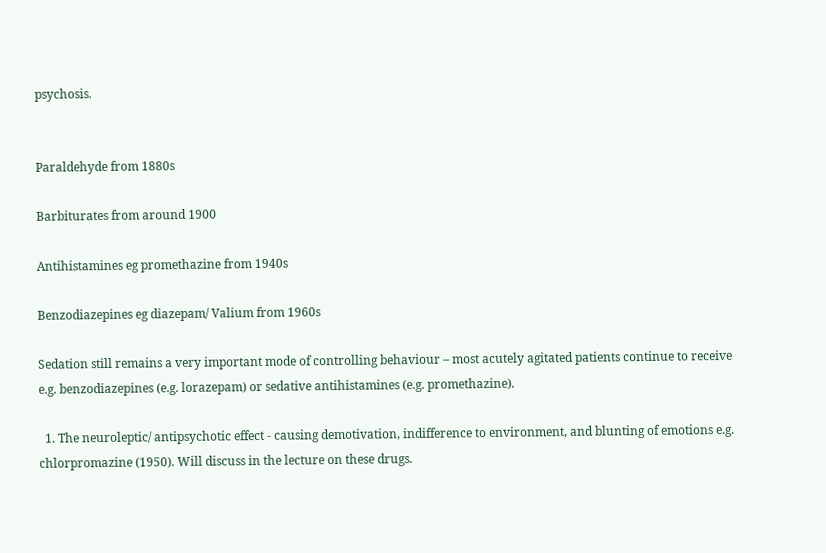psychosis.


Paraldehyde from 1880s

Barbiturates from around 1900

Antihistamines eg promethazine from 1940s

Benzodiazepines eg diazepam/ Valium from 1960s

Sedation still remains a very important mode of controlling behaviour – most acutely agitated patients continue to receive e.g. benzodiazepines (e.g. lorazepam) or sedative antihistamines (e.g. promethazine).

  1. The neuroleptic/ antipsychotic effect - causing demotivation, indifference to environment, and blunting of emotions e.g. chlorpromazine (1950). Will discuss in the lecture on these drugs.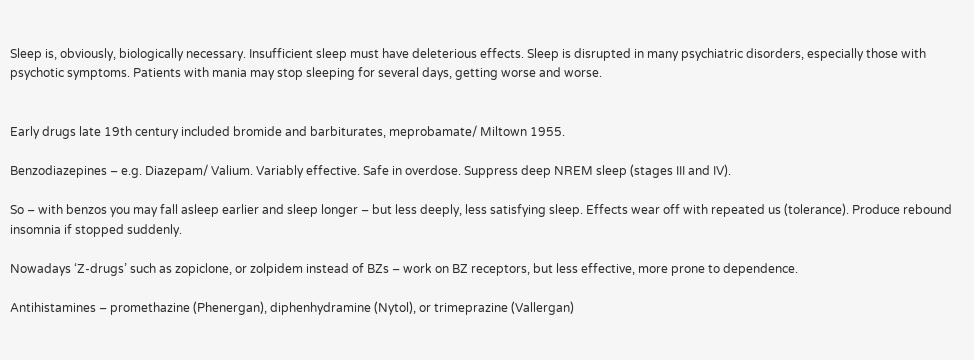Sleep is, obviously, biologically necessary. Insufficient sleep must have deleterious effects. Sleep is disrupted in many psychiatric disorders, especially those with psychotic symptoms. Patients with mania may stop sleeping for several days, getting worse and worse.


Early drugs late 19th century included bromide and barbiturates, meprobamate/ Miltown 1955.

Benzodiazepines – e.g. Diazepam/ Valium. Variably effective. Safe in overdose. Suppress deep NREM sleep (stages III and IV).

So – with benzos you may fall asleep earlier and sleep longer – but less deeply, less satisfying sleep. Effects wear off with repeated us (tolerance). Produce rebound insomnia if stopped suddenly.

Nowadays ‘Z-drugs’ such as zopiclone, or zolpidem instead of BZs – work on BZ receptors, but less effective, more prone to dependence.

Antihistamines – promethazine (Phenergan), diphenhydramine (Nytol), or trimeprazine (Vallergan)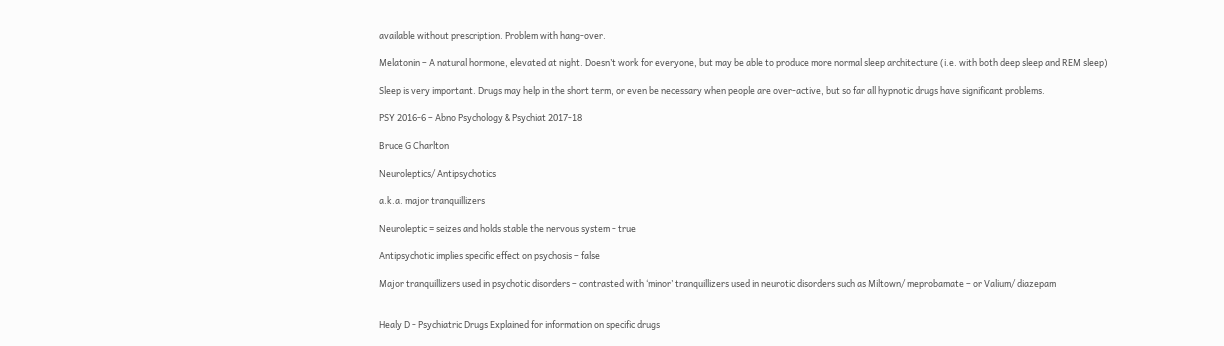available without prescription. Problem with hang-over.

Melatonin – A natural hormone, elevated at night. Doesn’t work for everyone, but may be able to produce more normal sleep architecture (i.e. with both deep sleep and REM sleep)

Sleep is very important. Drugs may help in the short term, or even be necessary when people are over-active, but so far all hypnotic drugs have significant problems.

PSY 2016-6 – Abno Psychology & Psychiat 2017-18

Bruce G Charlton

Neuroleptics/ Antipsychotics

a.k.a. major tranquillizers

Neuroleptic = seizes and holds stable the nervous system - true

Antipsychotic implies specific effect on psychosis – false

Major tranquillizers used in psychotic disorders – contrasted with ‘minor’ tranquillizers used in neurotic disorders such as Miltown/ meprobamate – or Valium/ diazepam


Healy D - Psychiatric Drugs Explained for information on specific drugs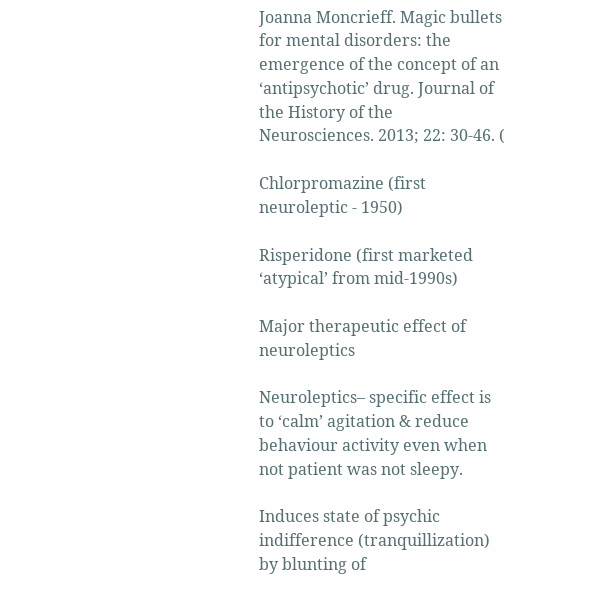Joanna Moncrieff. Magic bullets for mental disorders: the emergence of the concept of an ‘antipsychotic’ drug. Journal of the History of the Neurosciences. 2013; 22: 30-46. (

Chlorpromazine (first neuroleptic - 1950)

Risperidone (first marketed ‘atypical’ from mid-1990s)

Major therapeutic effect of neuroleptics

Neuroleptics– specific effect is to ‘calm’ agitation & reduce behaviour activity even when not patient was not sleepy.

Induces state of psychic indifference (tranquillization) by blunting of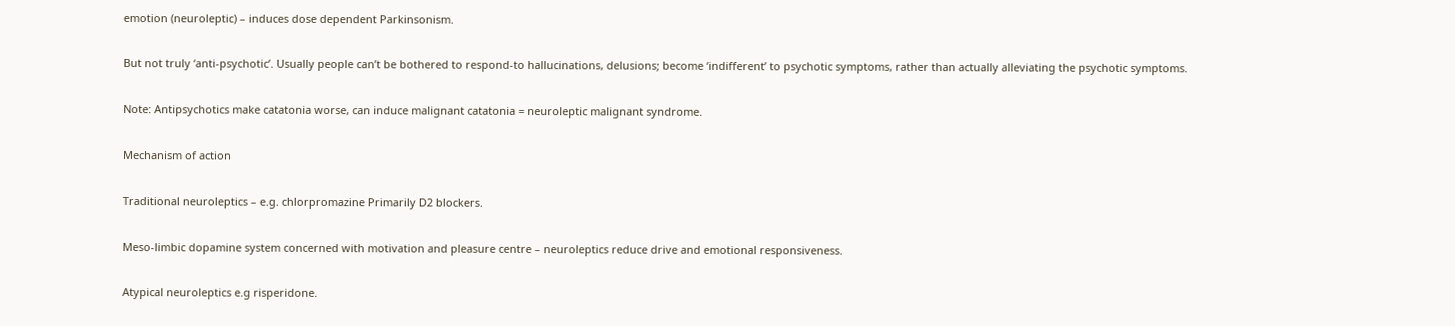emotion (neuroleptic) – induces dose dependent Parkinsonism.

But not truly ‘anti-psychotic’. Usually people can’t be bothered to respond-to hallucinations, delusions; become ‘indifferent’ to psychotic symptoms, rather than actually alleviating the psychotic symptoms.

Note: Antipsychotics make catatonia worse, can induce malignant catatonia = neuroleptic malignant syndrome.

Mechanism of action

Traditional neuroleptics – e.g. chlorpromazine Primarily D2 blockers.

Meso-limbic dopamine system concerned with motivation and pleasure centre – neuroleptics reduce drive and emotional responsiveness.

Atypical neuroleptics e.g risperidone.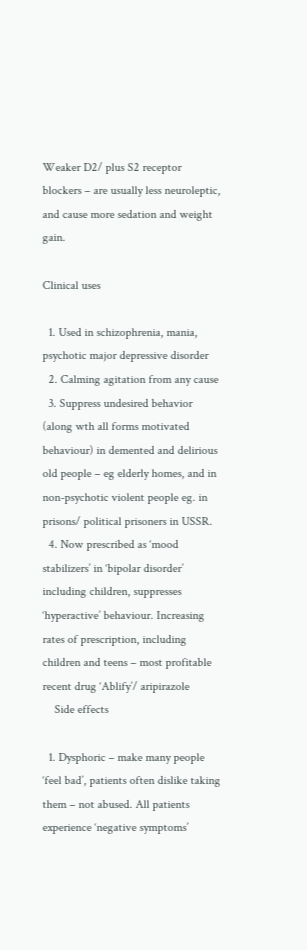Weaker D2/ plus S2 receptor blockers – are usually less neuroleptic, and cause more sedation and weight gain.

Clinical uses

  1. Used in schizophrenia, mania, psychotic major depressive disorder
  2. Calming agitation from any cause
  3. Suppress undesired behavior (along wth all forms motivated behaviour) in demented and delirious old people – eg elderly homes, and in non-psychotic violent people eg. in prisons/ political prisoners in USSR.
  4. Now prescribed as ‘mood stabilizers’ in ‘bipolar disorder’ including children, suppresses ‘hyperactive’ behaviour. Increasing rates of prescription, including children and teens – most profitable recent drug ‘Ablify’/ aripirazole
    Side effects

  1. Dysphoric – make many people ‘feel bad’, patients often dislike taking them – not abused. All patients experience ‘negative symptoms’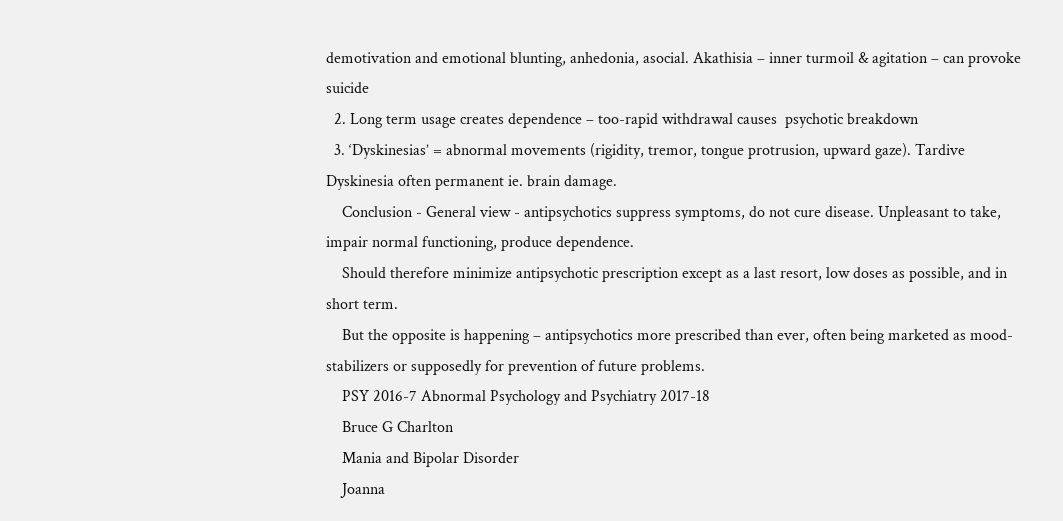demotivation and emotional blunting, anhedonia, asocial. Akathisia – inner turmoil & agitation – can provoke suicide
  2. Long term usage creates dependence – too-rapid withdrawal causes  psychotic breakdown
  3. ‘Dyskinesias’ = abnormal movements (rigidity, tremor, tongue protrusion, upward gaze). Tardive Dyskinesia often permanent ie. brain damage.
    Conclusion - General view - antipsychotics suppress symptoms, do not cure disease. Unpleasant to take, impair normal functioning, produce dependence.
    Should therefore minimize antipsychotic prescription except as a last resort, low doses as possible, and in short term.
    But the opposite is happening – antipsychotics more prescribed than ever, often being marketed as mood-stabilizers or supposedly for prevention of future problems.
    PSY 2016-7 Abnormal Psychology and Psychiatry 2017-18
    Bruce G Charlton
    Mania and Bipolar Disorder
    Joanna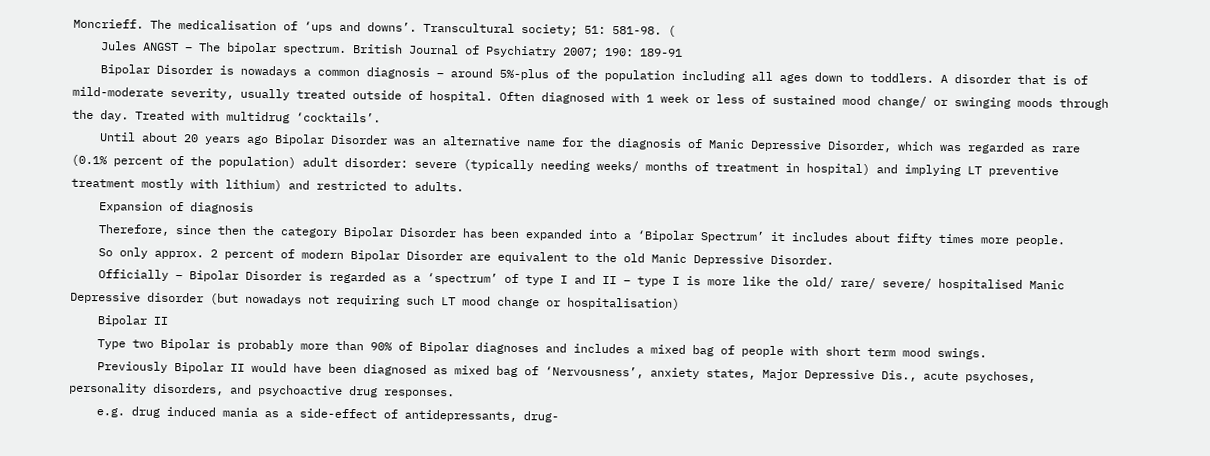Moncrieff. The medicalisation of ‘ups and downs’. Transcultural society; 51: 581-98. (
    Jules ANGST – The bipolar spectrum. British Journal of Psychiatry 2007; 190: 189-91
    Bipolar Disorder is nowadays a common diagnosis – around 5%-plus of the population including all ages down to toddlers. A disorder that is of mild-moderate severity, usually treated outside of hospital. Often diagnosed with 1 week or less of sustained mood change/ or swinging moods through the day. Treated with multidrug ‘cocktails’.
    Until about 20 years ago Bipolar Disorder was an alternative name for the diagnosis of Manic Depressive Disorder, which was regarded as rare (0.1% percent of the population) adult disorder: severe (typically needing weeks/ months of treatment in hospital) and implying LT preventive treatment mostly with lithium) and restricted to adults.
    Expansion of diagnosis
    Therefore, since then the category Bipolar Disorder has been expanded into a ‘Bipolar Spectrum’ it includes about fifty times more people.
    So only approx. 2 percent of modern Bipolar Disorder are equivalent to the old Manic Depressive Disorder.
    Officially – Bipolar Disorder is regarded as a ‘spectrum’ of type I and II – type I is more like the old/ rare/ severe/ hospitalised Manic Depressive disorder (but nowadays not requiring such LT mood change or hospitalisation)
    Bipolar II
    Type two Bipolar is probably more than 90% of Bipolar diagnoses and includes a mixed bag of people with short term mood swings.
    Previously Bipolar II would have been diagnosed as mixed bag of ‘Nervousness’, anxiety states, Major Depressive Dis., acute psychoses, personality disorders, and psychoactive drug responses.
    e.g. drug induced mania as a side-effect of antidepressants, drug-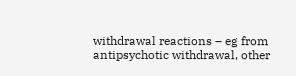withdrawal reactions – eg from antipsychotic withdrawal, other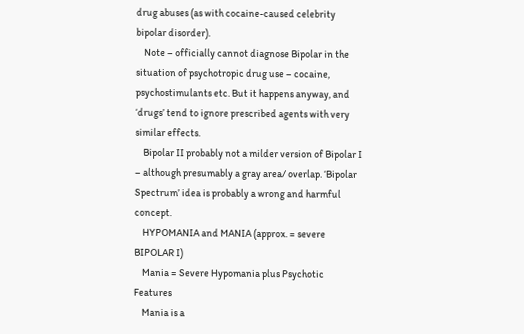drug abuses (as with cocaine-caused celebrity bipolar disorder).
    Note – officially cannot diagnose Bipolar in the situation of psychotropic drug use – cocaine, psychostimulants etc. But it happens anyway, and ‘drugs’ tend to ignore prescribed agents with very similar effects.
    Bipolar II probably not a milder version of Bipolar I – although presumably a gray area/ overlap. ‘Bipolar Spectrum’ idea is probably a wrong and harmful concept.
    HYPOMANIA and MANIA (approx. = severe BIPOLAR I)
    Mania = Severe Hypomania plus Psychotic Features
    Mania is a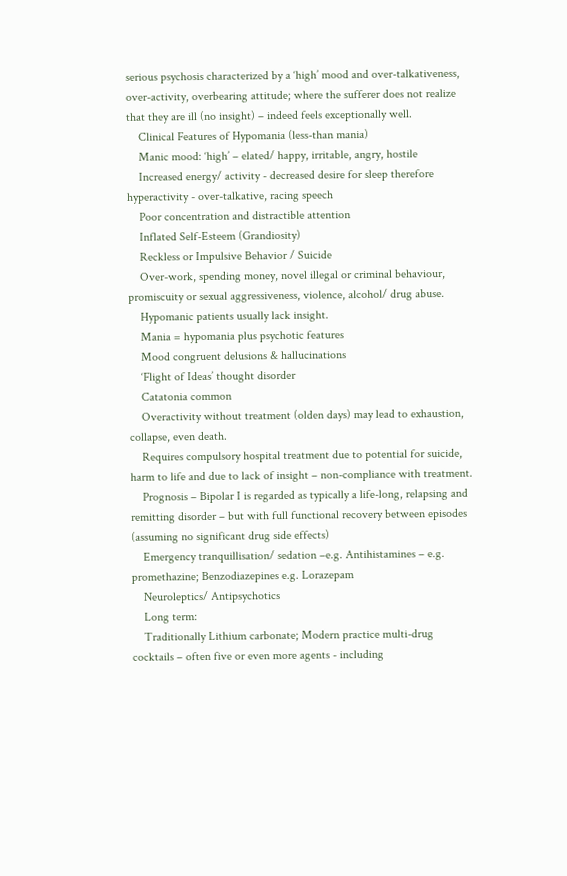serious psychosis characterized by a ‘high’ mood and over-talkativeness, over-activity, overbearing attitude; where the sufferer does not realize that they are ill (no insight) – indeed feels exceptionally well.
    Clinical Features of Hypomania (less-than mania)
    Manic mood: ‘high’ – elated/ happy, irritable, angry, hostile
    Increased energy/ activity - decreased desire for sleep therefore hyperactivity - over-talkative, racing speech
    Poor concentration and distractible attention
    Inflated Self-Esteem (Grandiosity)
    Reckless or Impulsive Behavior / Suicide
    Over-work, spending money, novel illegal or criminal behaviour, promiscuity or sexual aggressiveness, violence, alcohol/ drug abuse.
    Hypomanic patients usually lack insight.
    Mania = hypomania plus psychotic features
    Mood congruent delusions & hallucinations
    ‘Flight of Ideas’ thought disorder
    Catatonia common
    Overactivity without treatment (olden days) may lead to exhaustion, collapse, even death.
    Requires compulsory hospital treatment due to potential for suicide, harm to life and due to lack of insight – non-compliance with treatment.
    Prognosis – Bipolar I is regarded as typically a life-long, relapsing and remitting disorder – but with full functional recovery between episodes (assuming no significant drug side effects)
    Emergency tranquillisation/ sedation –e.g. Antihistamines – e.g. promethazine; Benzodiazepines e.g. Lorazepam
    Neuroleptics/ Antipsychotics
    Long term:
    Traditionally Lithium carbonate; Modern practice multi-drug cocktails – often five or even more agents - including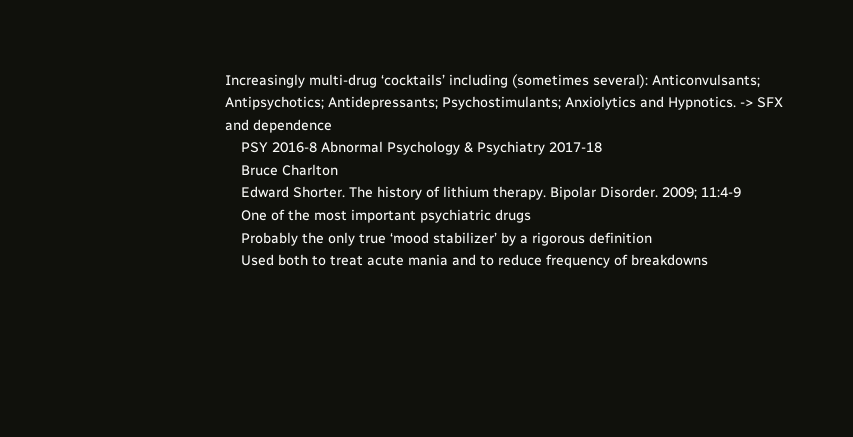Increasingly multi-drug ‘cocktails’ including (sometimes several): Anticonvulsants; Antipsychotics; Antidepressants; Psychostimulants; Anxiolytics and Hypnotics. -> SFX and dependence
    PSY 2016-8 Abnormal Psychology & Psychiatry 2017-18
    Bruce Charlton
    Edward Shorter. The history of lithium therapy. Bipolar Disorder. 2009; 11:4-9
    One of the most important psychiatric drugs
    Probably the only true ‘mood stabilizer’ by a rigorous definition
    Used both to treat acute mania and to reduce frequency of breakdowns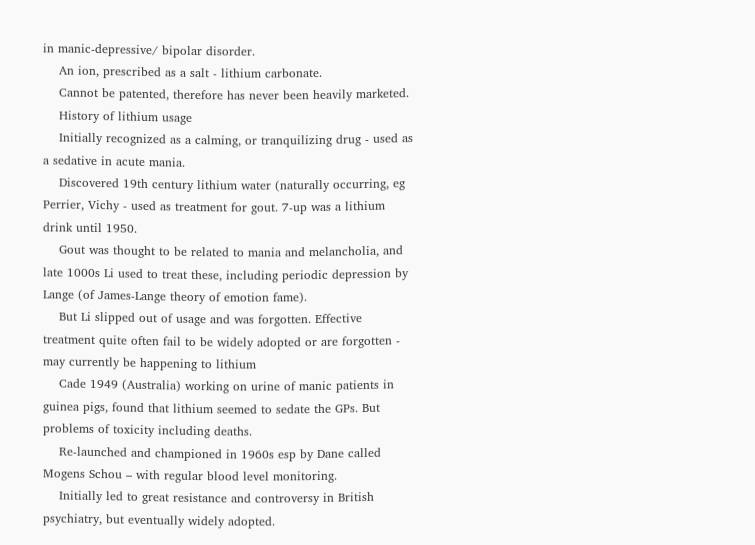in manic-depressive/ bipolar disorder.
    An ion, prescribed as a salt - lithium carbonate.
    Cannot be patented, therefore has never been heavily marketed.
    History of lithium usage
    Initially recognized as a calming, or tranquilizing drug - used as a sedative in acute mania.
    Discovered 19th century lithium water (naturally occurring, eg Perrier, Vichy - used as treatment for gout. 7-up was a lithium drink until 1950.
    Gout was thought to be related to mania and melancholia, and late 1000s Li used to treat these, including periodic depression by Lange (of James-Lange theory of emotion fame).
    But Li slipped out of usage and was forgotten. Effective treatment quite often fail to be widely adopted or are forgotten - may currently be happening to lithium
    Cade 1949 (Australia) working on urine of manic patients in guinea pigs, found that lithium seemed to sedate the GPs. But problems of toxicity including deaths.
    Re-launched and championed in 1960s esp by Dane called Mogens Schou – with regular blood level monitoring.
    Initially led to great resistance and controversy in British psychiatry, but eventually widely adopted.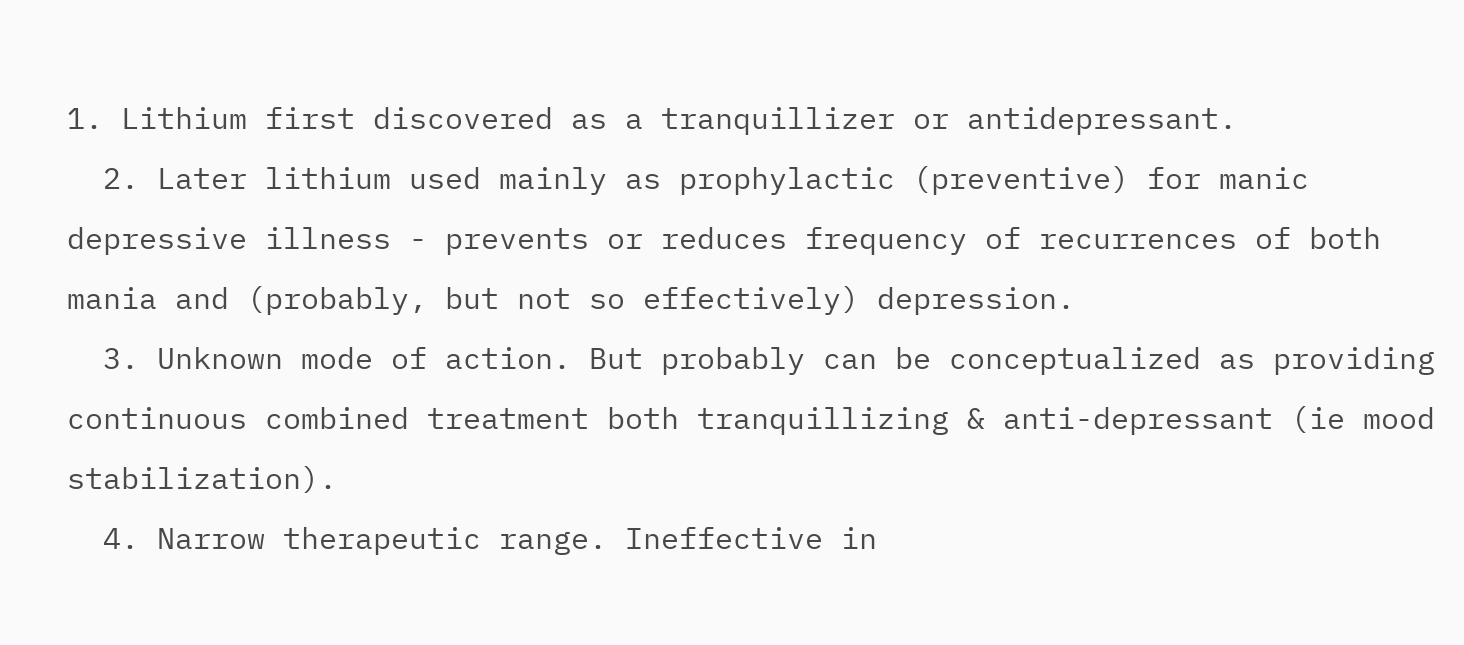1. Lithium first discovered as a tranquillizer or antidepressant.
  2. Later lithium used mainly as prophylactic (preventive) for manic depressive illness - prevents or reduces frequency of recurrences of both mania and (probably, but not so effectively) depression.
  3. Unknown mode of action. But probably can be conceptualized as providing continuous combined treatment both tranquillizing & anti-depressant (ie mood stabilization).
  4. Narrow therapeutic range. Ineffective in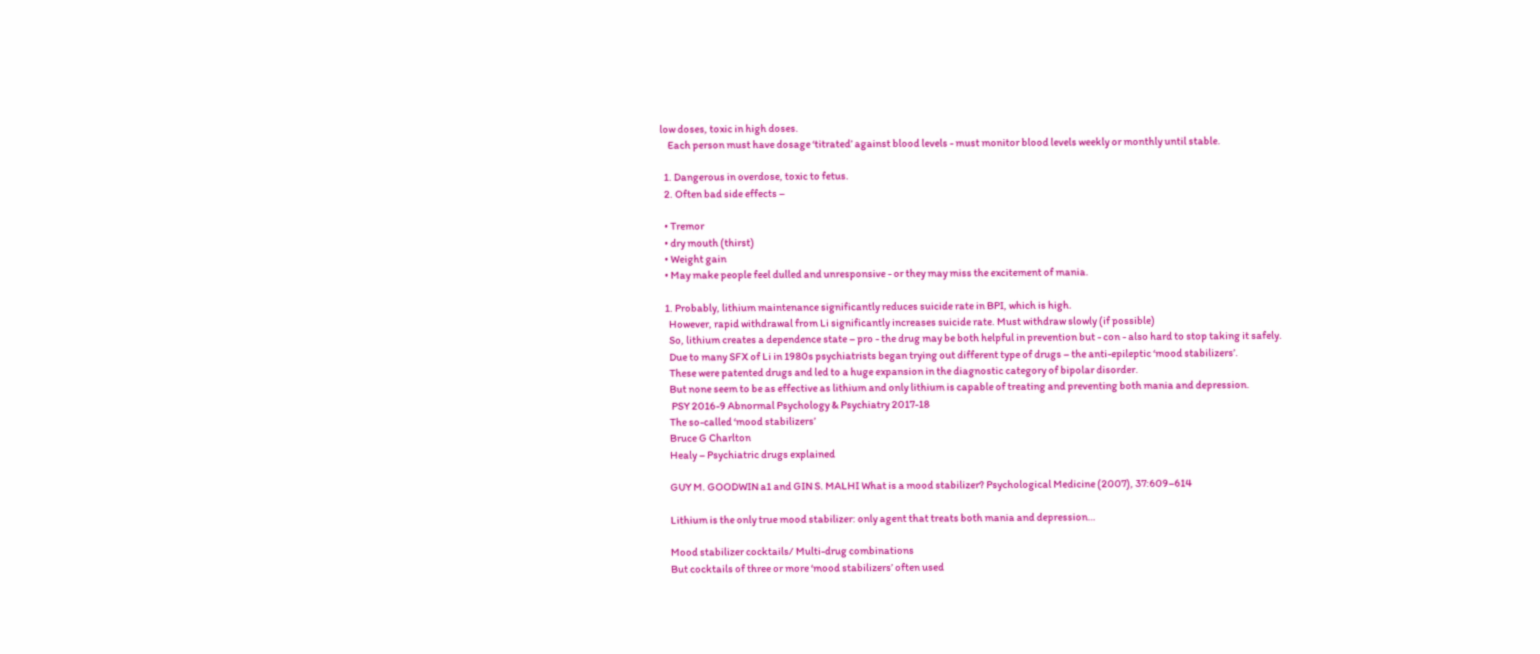low doses, toxic in high doses.
    Each person must have dosage ‘titrated’ against blood levels - must monitor blood levels weekly or monthly until stable.

  1. Dangerous in overdose, toxic to fetus.
  2. Often bad side effects –

  • Tremor
  • dry mouth (thirst)
  • Weight gain
  • May make people feel dulled and unresponsive - or they may miss the excitement of mania.

  1. Probably, lithium maintenance significantly reduces suicide rate in BPI, which is high.
    However, rapid withdrawal from Li significantly increases suicide rate. Must withdraw slowly (if possible)
    So, lithium creates a dependence state – pro - the drug may be both helpful in prevention but - con - also hard to stop taking it safely.
    Due to many SFX of Li in 1980s psychiatrists began trying out different type of drugs – the anti-epileptic ‘mood stabilizers’.
    These were patented drugs and led to a huge expansion in the diagnostic category of bipolar disorder.
    But none seem to be as effective as lithium and only lithium is capable of treating and preventing both mania and depression.
     PSY 2016-9 Abnormal Psychology & Psychiatry 2017-18
    The so-called ‘mood stabilizers’
    Bruce G Charlton
    Healy – Psychiatric drugs explained

    GUY M. GOODWIN a1 and GIN S. MALHI What is a mood stabilizer? Psychological Medicine (2007), 37:609–614

    Lithium is the only true mood stabilizer: only agent that treats both mania and depression…

    Mood stabilizer cocktails/ Multi-drug combinations
    But cocktails of three or more ‘mood stabilizers’ often used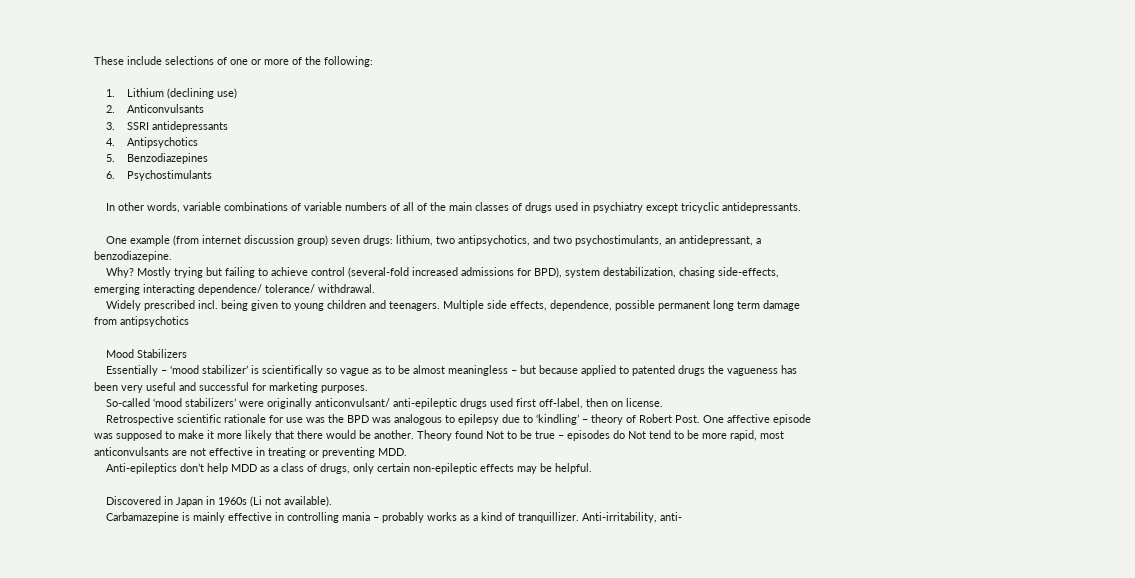These include selections of one or more of the following:

    1.    Lithium (declining use)
    2.    Anticonvulsants
    3.    SSRI antidepressants
    4.    Antipsychotics
    5.    Benzodiazepines
    6.    Psychostimulants

    In other words, variable combinations of variable numbers of all of the main classes of drugs used in psychiatry except tricyclic antidepressants.

    One example (from internet discussion group) seven drugs: lithium, two antipsychotics, and two psychostimulants, an antidepressant, a benzodiazepine.
    Why? Mostly trying but failing to achieve control (several-fold increased admissions for BPD), system destabilization, chasing side-effects, emerging interacting dependence/ tolerance/ withdrawal.
    Widely prescribed incl. being given to young children and teenagers. Multiple side effects, dependence, possible permanent long term damage from antipsychotics

    Mood Stabilizers
    Essentially – ‘mood stabilizer’ is scientifically so vague as to be almost meaningless – but because applied to patented drugs the vagueness has been very useful and successful for marketing purposes.
    So-called ‘mood stabilizers’ were originally anticonvulsant/ anti-epileptic drugs used first off-label, then on license.
    Retrospective scientific rationale for use was the BPD was analogous to epilepsy due to ‘kindling’ – theory of Robert Post. One affective episode was supposed to make it more likely that there would be another. Theory found Not to be true – episodes do Not tend to be more rapid, most anticonvulsants are not effective in treating or preventing MDD.
    Anti-epileptics don’t help MDD as a class of drugs, only certain non-epileptic effects may be helpful.

    Discovered in Japan in 1960s (Li not available).
    Carbamazepine is mainly effective in controlling mania – probably works as a kind of tranquillizer. Anti-irritability, anti-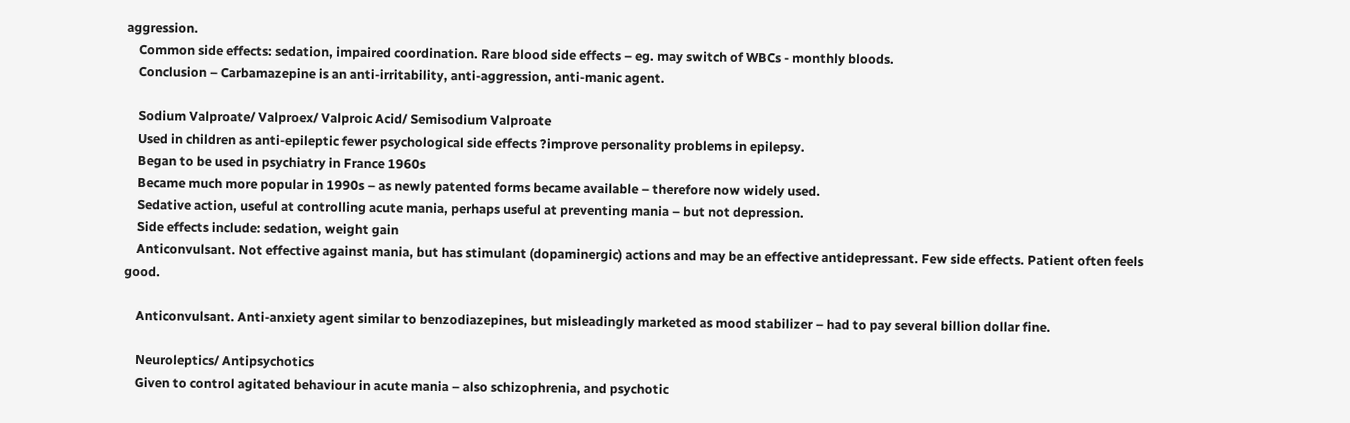aggression.
    Common side effects: sedation, impaired coordination. Rare blood side effects – eg. may switch of WBCs - monthly bloods.
    Conclusion – Carbamazepine is an anti-irritability, anti-aggression, anti-manic agent.

    Sodium Valproate/ Valproex/ Valproic Acid/ Semisodium Valproate
    Used in children as anti-epileptic fewer psychological side effects ?improve personality problems in epilepsy.
    Began to be used in psychiatry in France 1960s
    Became much more popular in 1990s – as newly patented forms became available – therefore now widely used.
    Sedative action, useful at controlling acute mania, perhaps useful at preventing mania – but not depression.
    Side effects include: sedation, weight gain
    Anticonvulsant. Not effective against mania, but has stimulant (dopaminergic) actions and may be an effective antidepressant. Few side effects. Patient often feels good.

    Anticonvulsant. Anti-anxiety agent similar to benzodiazepines, but misleadingly marketed as mood stabilizer – had to pay several billion dollar fine.

    Neuroleptics/ Antipsychotics
    Given to control agitated behaviour in acute mania – also schizophrenia, and psychotic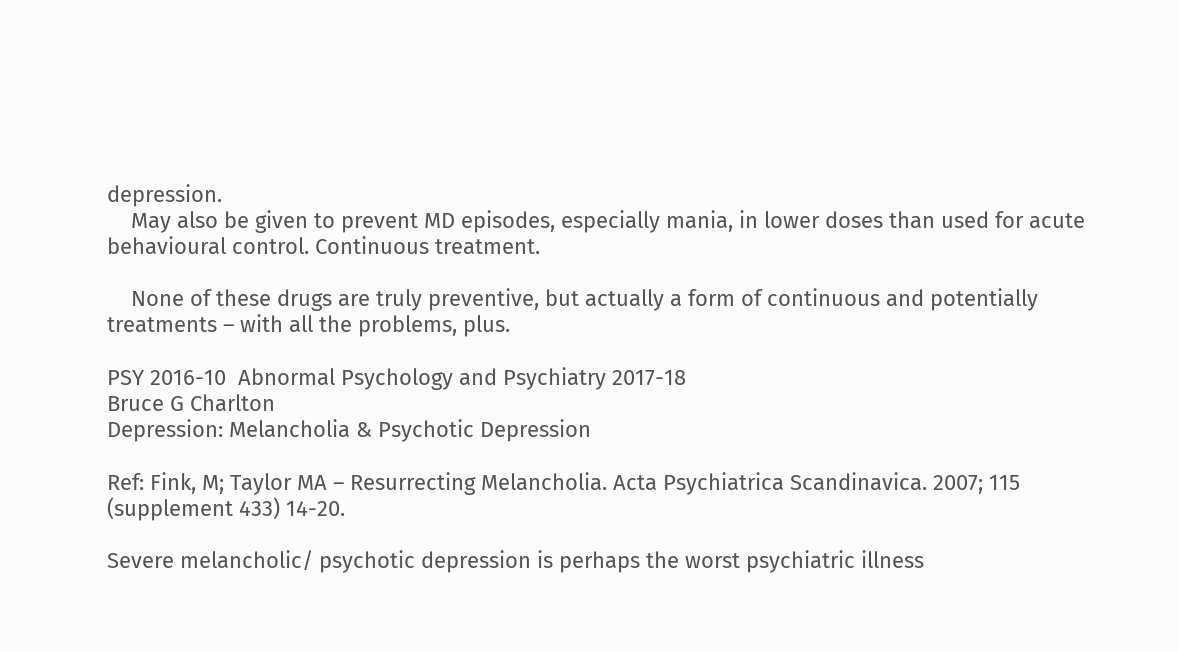depression.
    May also be given to prevent MD episodes, especially mania, in lower doses than used for acute behavioural control. Continuous treatment.

    None of these drugs are truly preventive, but actually a form of continuous and potentially treatments – with all the problems, plus.

PSY 2016-10  Abnormal Psychology and Psychiatry 2017-18
Bruce G Charlton
Depression: Melancholia & Psychotic Depression

Ref: Fink, M; Taylor MA – Resurrecting Melancholia. Acta Psychiatrica Scandinavica. 2007; 115 (supplement 433) 14-20.

Severe melancholic/ psychotic depression is perhaps the worst psychiatric illness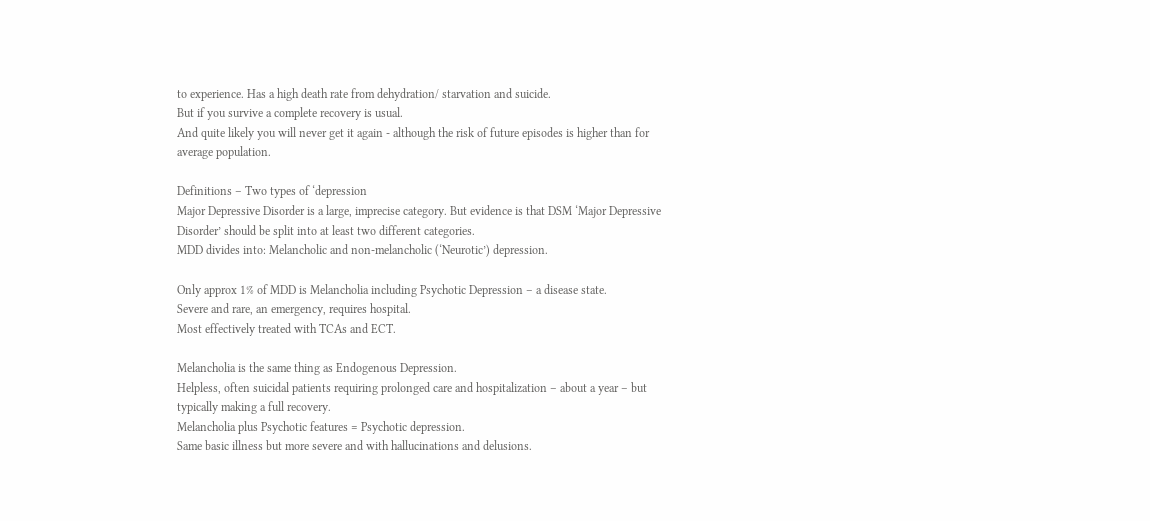to experience. Has a high death rate from dehydration/ starvation and suicide.
But if you survive a complete recovery is usual.
And quite likely you will never get it again - although the risk of future episodes is higher than for average population.

Definitions – Two types of ‘depression
Major Depressive Disorder is a large, imprecise category. But evidence is that DSM ‘Major Depressive Disorder’ should be split into at least two different categories.
MDD divides into: Melancholic and non-melancholic (‘Neurotic’) depression.

Only approx 1% of MDD is Melancholia including Psychotic Depression – a disease state.
Severe and rare, an emergency, requires hospital.
Most effectively treated with TCAs and ECT.

Melancholia is the same thing as Endogenous Depression.
Helpless, often suicidal patients requiring prolonged care and hospitalization – about a year – but typically making a full recovery.
Melancholia plus Psychotic features = Psychotic depression.
Same basic illness but more severe and with hallucinations and delusions.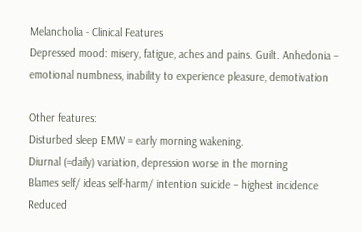Melancholia - Clinical Features
Depressed mood: misery, fatigue, aches and pains. Guilt. Anhedonia – emotional numbness, inability to experience pleasure, demotivation

Other features:
Disturbed sleep EMW = early morning wakening.
Diurnal (=daily) variation, depression worse in the morning
Blames self/ ideas self-harm/ intention suicide – highest incidence
Reduced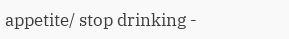appetite/ stop drinking -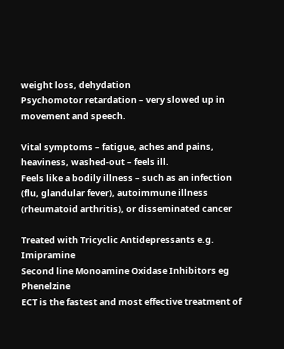weight loss, dehydation
Psychomotor retardation – very slowed up in movement and speech.

Vital symptoms – fatigue, aches and pains, heaviness, washed-out – feels ill.
Feels like a bodily illness – such as an infection (flu, glandular fever), autoimmune illness (rheumatoid arthritis), or disseminated cancer

Treated with Tricyclic Antidepressants e.g. Imipramine
Second line Monoamine Oxidase Inhibitors eg Phenelzine
ECT is the fastest and most effective treatment of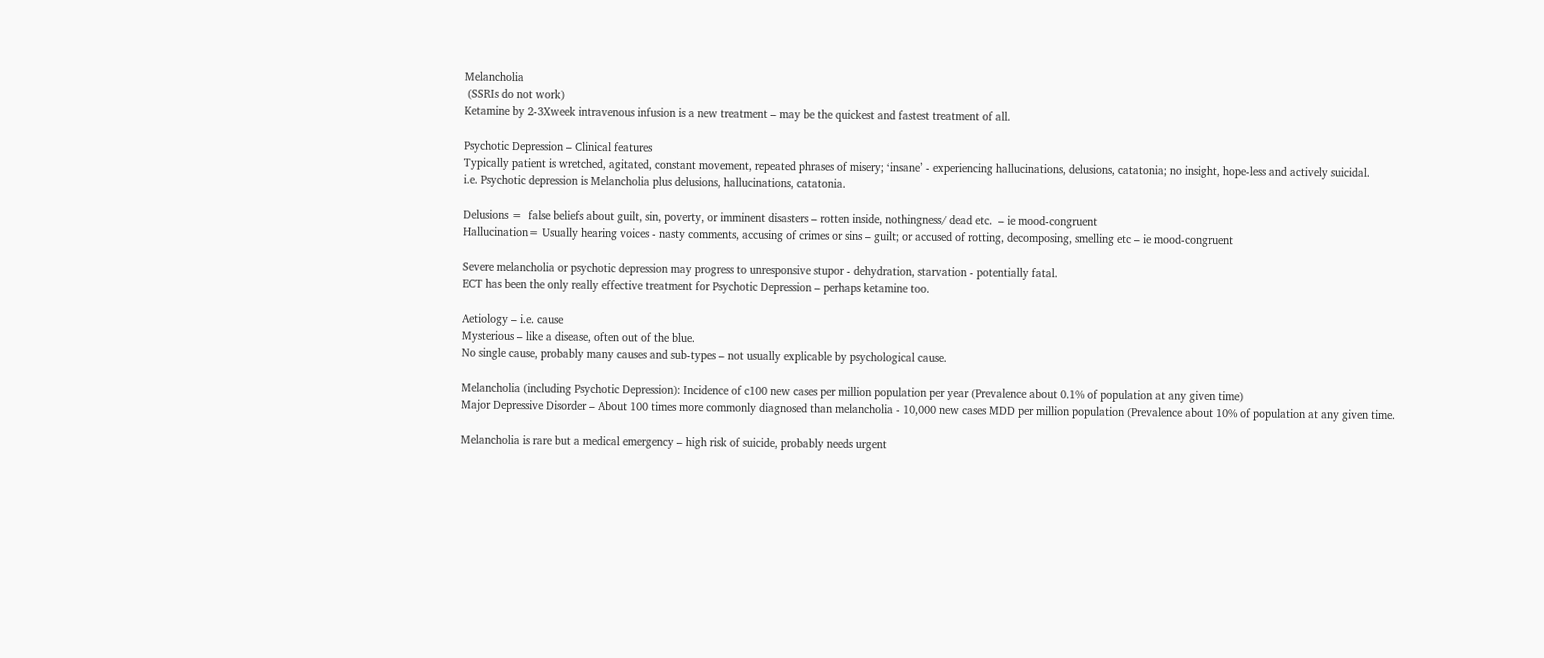Melancholia
 (SSRIs do not work)
Ketamine by 2-3Xweek intravenous infusion is a new treatment – may be the quickest and fastest treatment of all.

Psychotic Depression – Clinical features
Typically patient is wretched, agitated, constant movement, repeated phrases of misery; ‘insane’ - experiencing hallucinations, delusions, catatonia; no insight, hope-less and actively suicidal.
i.e. Psychotic depression is Melancholia plus delusions, hallucinations, catatonia.

Delusions =  false beliefs about guilt, sin, poverty, or imminent disasters – rotten inside, nothingness/ dead etc.  – ie mood-congruent
Hallucination= Usually hearing voices - nasty comments, accusing of crimes or sins – guilt; or accused of rotting, decomposing, smelling etc – ie mood-congruent

Severe melancholia or psychotic depression may progress to unresponsive stupor - dehydration, starvation - potentially fatal.
ECT has been the only really effective treatment for Psychotic Depression – perhaps ketamine too.

Aetiology – i.e. cause
Mysterious – like a disease, often out of the blue.
No single cause, probably many causes and sub-types – not usually explicable by psychological cause.

Melancholia (including Psychotic Depression): Incidence of c100 new cases per million population per year (Prevalence about 0.1% of population at any given time)
Major Depressive Disorder – About 100 times more commonly diagnosed than melancholia - 10,000 new cases MDD per million population (Prevalence about 10% of population at any given time.

Melancholia is rare but a medical emergency – high risk of suicide, probably needs urgent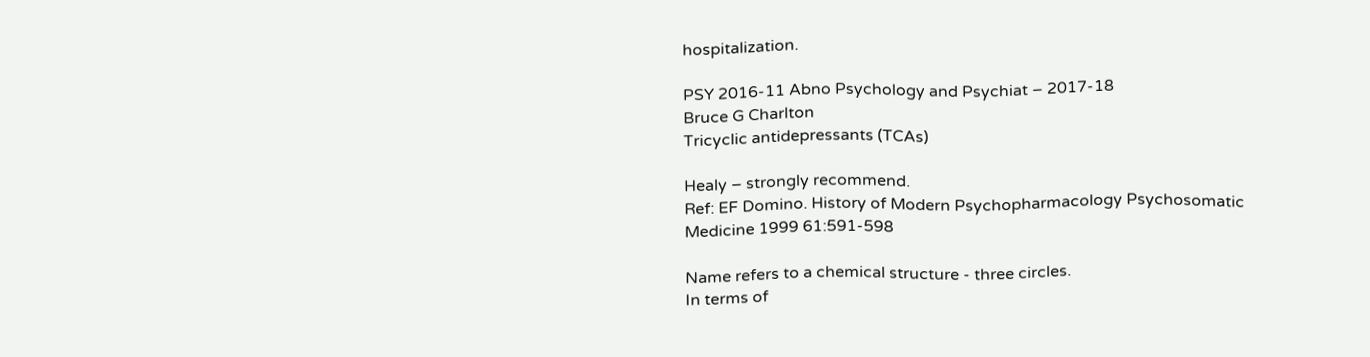hospitalization.

PSY 2016-11 Abno Psychology and Psychiat – 2017-18
Bruce G Charlton
Tricyclic antidepressants (TCAs)

Healy – strongly recommend.
Ref: EF Domino. History of Modern Psychopharmacology Psychosomatic Medicine 1999 61:591-598

Name refers to a chemical structure - three circles.
In terms of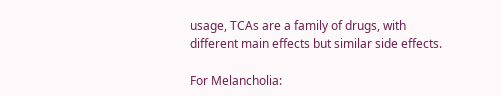usage, TCAs are a family of drugs, with different main effects but similar side effects.

For Melancholia: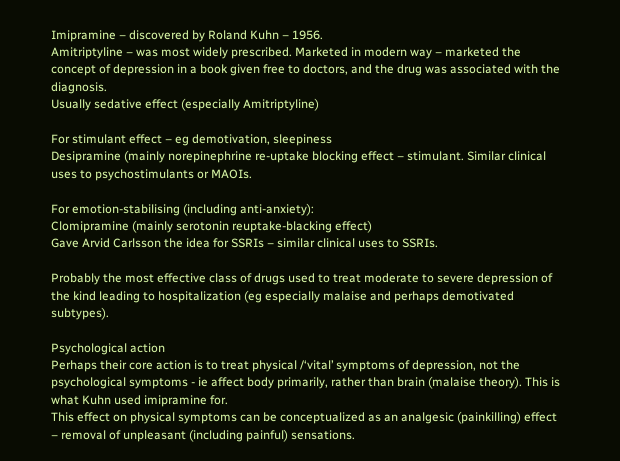Imipramine – discovered by Roland Kuhn – 1956.
Amitriptyline – was most widely prescribed. Marketed in modern way – marketed the concept of depression in a book given free to doctors, and the drug was associated with the diagnosis.
Usually sedative effect (especially Amitriptyline)

For stimulant effect – eg demotivation, sleepiness
Desipramine (mainly norepinephrine re-uptake blocking effect – stimulant. Similar clinical uses to psychostimulants or MAOIs.

For emotion-stabilising (including anti-anxiety):
Clomipramine (mainly serotonin reuptake-blacking effect)
Gave Arvid Carlsson the idea for SSRIs – similar clinical uses to SSRIs.

Probably the most effective class of drugs used to treat moderate to severe depression of the kind leading to hospitalization (eg especially malaise and perhaps demotivated subtypes).

Psychological action
Perhaps their core action is to treat physical /‘vital’ symptoms of depression, not the psychological symptoms - ie affect body primarily, rather than brain (malaise theory). This is what Kuhn used imipramine for.
This effect on physical symptoms can be conceptualized as an analgesic (painkilling) effect – removal of unpleasant (including painful) sensations.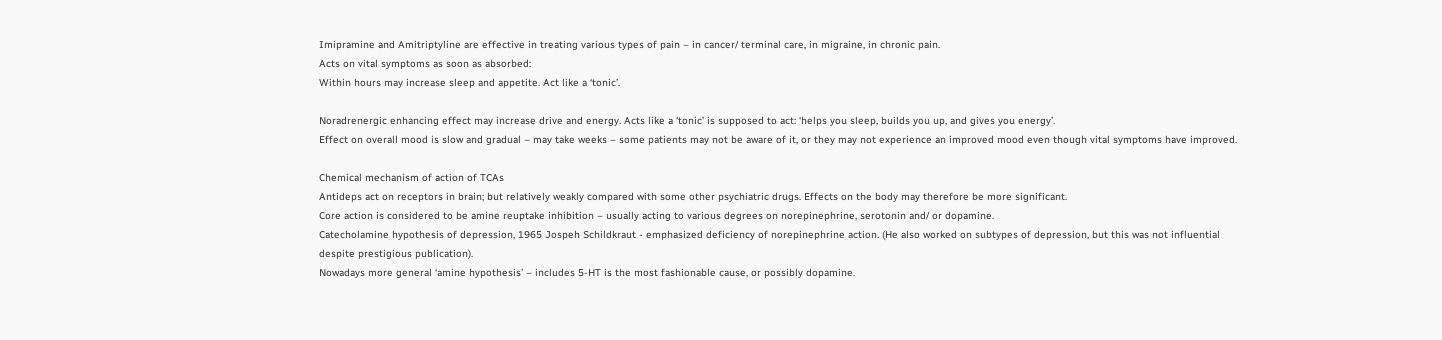Imipramine and Amitriptyline are effective in treating various types of pain – in cancer/ terminal care, in migraine, in chronic pain.
Acts on vital symptoms as soon as absorbed:
Within hours may increase sleep and appetite. Act like a ‘tonic’.

Noradrenergic enhancing effect may increase drive and energy. Acts like a ‘tonic’ is supposed to act: ‘helps you sleep, builds you up, and gives you energy’.
Effect on overall mood is slow and gradual – may take weeks – some patients may not be aware of it, or they may not experience an improved mood even though vital symptoms have improved.

Chemical mechanism of action of TCAs
Antideps act on receptors in brain; but relatively weakly compared with some other psychiatric drugs. Effects on the body may therefore be more significant.
Core action is considered to be amine reuptake inhibition – usually acting to various degrees on norepinephrine, serotonin and/ or dopamine.
Catecholamine hypothesis of depression, 1965 Jospeh Schildkraut - emphasized deficiency of norepinephrine action. (He also worked on subtypes of depression, but this was not influential despite prestigious publication).
Nowadays more general ‘amine hypothesis’ – includes 5-HT is the most fashionable cause, or possibly dopamine.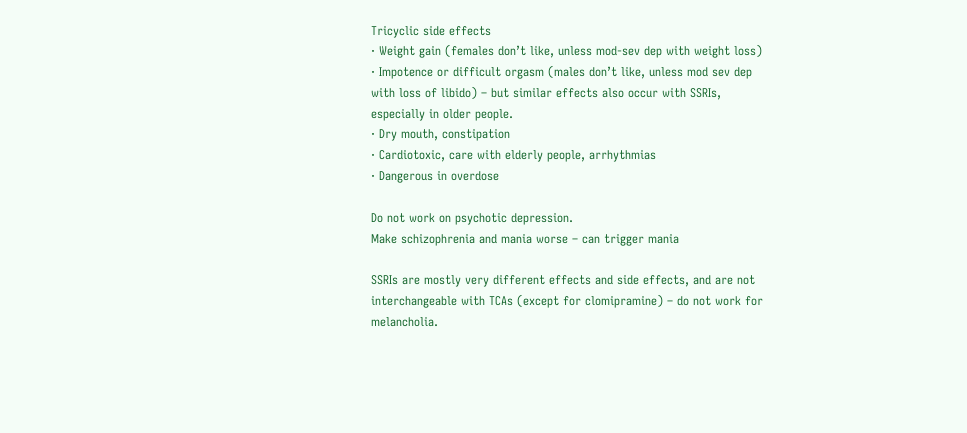Tricyclic side effects
· Weight gain (females don’t like, unless mod-sev dep with weight loss)
· Impotence or difficult orgasm (males don’t like, unless mod sev dep with loss of libido) – but similar effects also occur with SSRIs, especially in older people.
· Dry mouth, constipation
· Cardiotoxic, care with elderly people, arrhythmias
· Dangerous in overdose

Do not work on psychotic depression.
Make schizophrenia and mania worse – can trigger mania

SSRIs are mostly very different effects and side effects, and are not interchangeable with TCAs (except for clomipramine) – do not work for melancholia.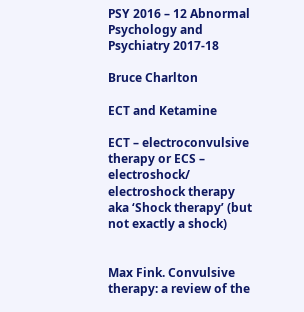PSY 2016 – 12 Abnormal Psychology and Psychiatry 2017-18

Bruce Charlton

ECT and Ketamine

ECT – electroconvulsive therapy or ECS – electroshock/ electroshock therapy aka ‘Shock therapy’ (but not exactly a shock)


Max Fink. Convulsive therapy: a review of the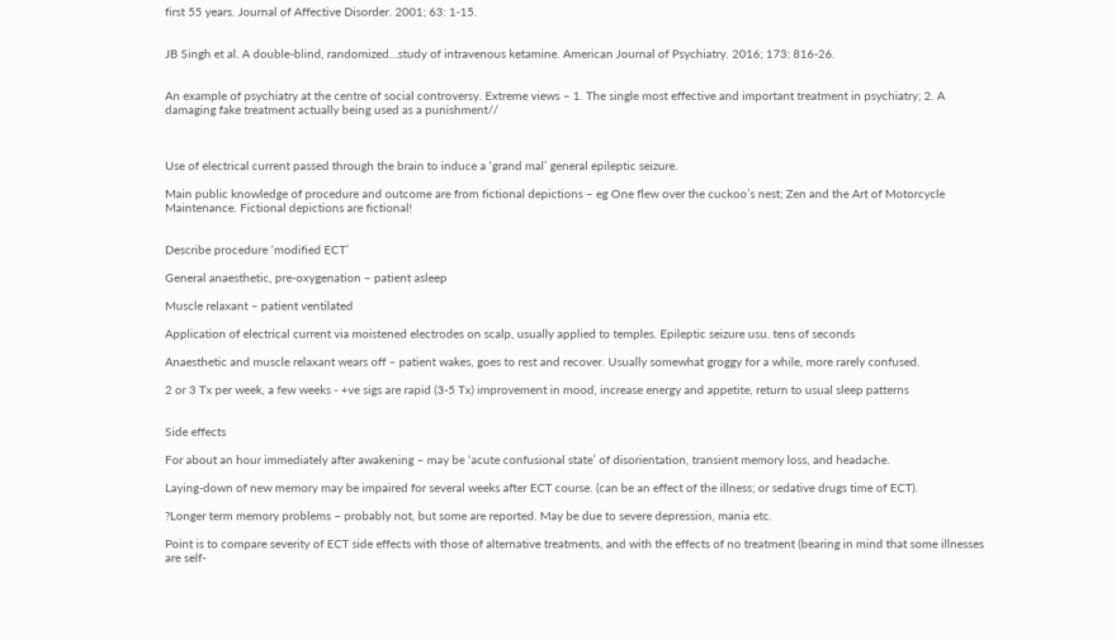first 55 years. Journal of Affective Disorder. 2001; 63: 1-15.


JB Singh et al. A double-blind, randomized…study of intravenous ketamine. American Journal of Psychiatry. 2016; 173: 816-26.


An example of psychiatry at the centre of social controversy. Extreme views – 1. The single most effective and important treatment in psychiatry; 2. A damaging fake treatment actually being used as a punishment//



Use of electrical current passed through the brain to induce a ‘grand mal’ general epileptic seizure.

Main public knowledge of procedure and outcome are from fictional depictions – eg One flew over the cuckoo’s nest; Zen and the Art of Motorcycle Maintenance. Fictional depictions are fictional!


Describe procedure ‘modified ECT’

General anaesthetic, pre-oxygenation – patient asleep

Muscle relaxant – patient ventilated

Application of electrical current via moistened electrodes on scalp, usually applied to temples. Epileptic seizure usu. tens of seconds

Anaesthetic and muscle relaxant wears off – patient wakes, goes to rest and recover. Usually somewhat groggy for a while, more rarely confused.

2 or 3 Tx per week, a few weeks - +ve sigs are rapid (3-5 Tx) improvement in mood, increase energy and appetite, return to usual sleep patterns


Side effects

For about an hour immediately after awakening – may be ‘acute confusional state’ of disorientation, transient memory loss, and headache.

Laying-down of new memory may be impaired for several weeks after ECT course. (can be an effect of the illness; or sedative drugs time of ECT).

?Longer term memory problems – probably not, but some are reported. May be due to severe depression, mania etc.

Point is to compare severity of ECT side effects with those of alternative treatments, and with the effects of no treatment (bearing in mind that some illnesses are self-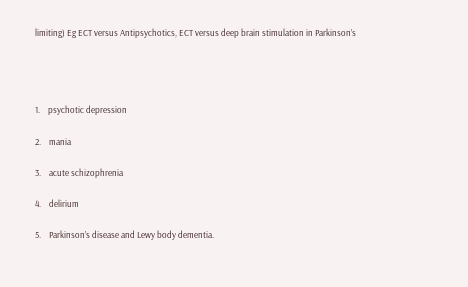limiting) Eg ECT versus Antipsychotics, ECT versus deep brain stimulation in Parkinson’s




1.    psychotic depression

2.    mania

3.    acute schizophrenia

4.    delirium

5.    Parkinson’s disease and Lewy body dementia.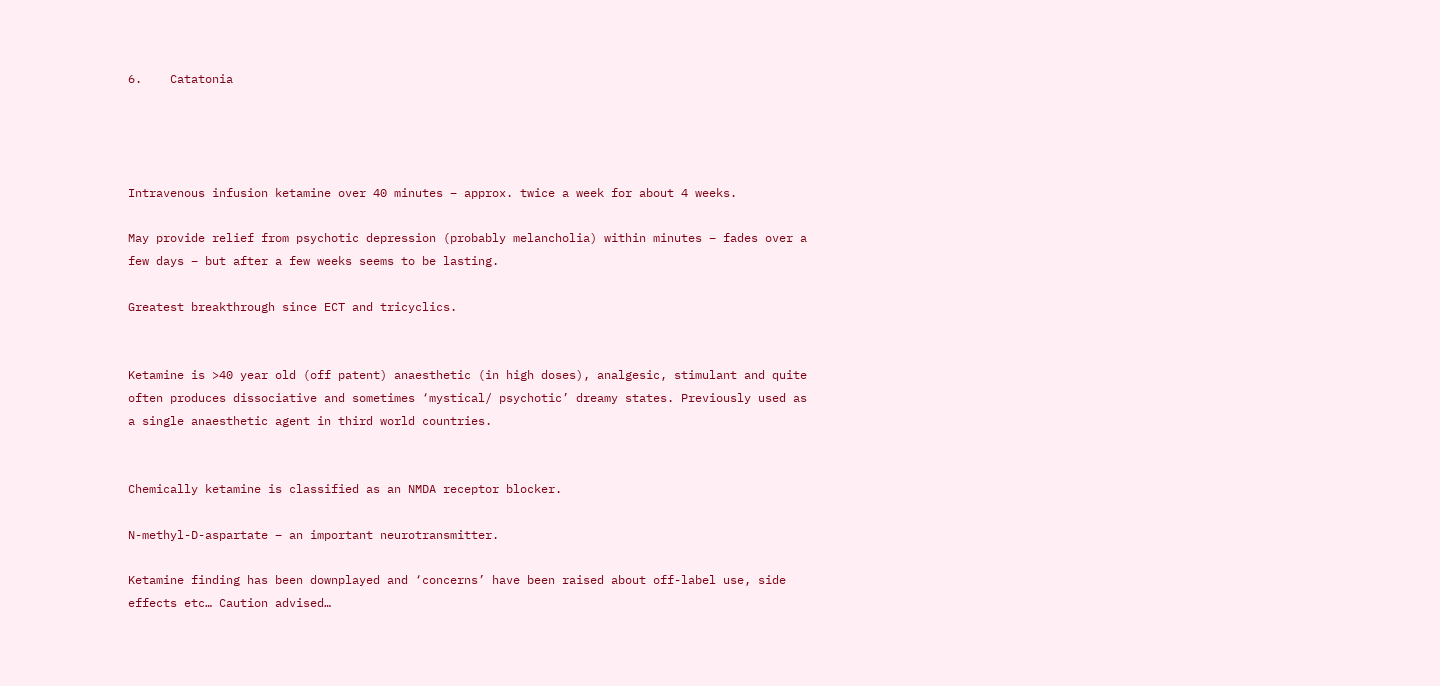6.    Catatonia




Intravenous infusion ketamine over 40 minutes – approx. twice a week for about 4 weeks.

May provide relief from psychotic depression (probably melancholia) within minutes – fades over a few days – but after a few weeks seems to be lasting.

Greatest breakthrough since ECT and tricyclics.


Ketamine is >40 year old (off patent) anaesthetic (in high doses), analgesic, stimulant and quite often produces dissociative and sometimes ‘mystical/ psychotic’ dreamy states. Previously used as a single anaesthetic agent in third world countries.


Chemically ketamine is classified as an NMDA receptor blocker.

N-methyl-D-aspartate – an important neurotransmitter.

Ketamine finding has been downplayed and ‘concerns’ have been raised about off-label use, side effects etc… Caution advised…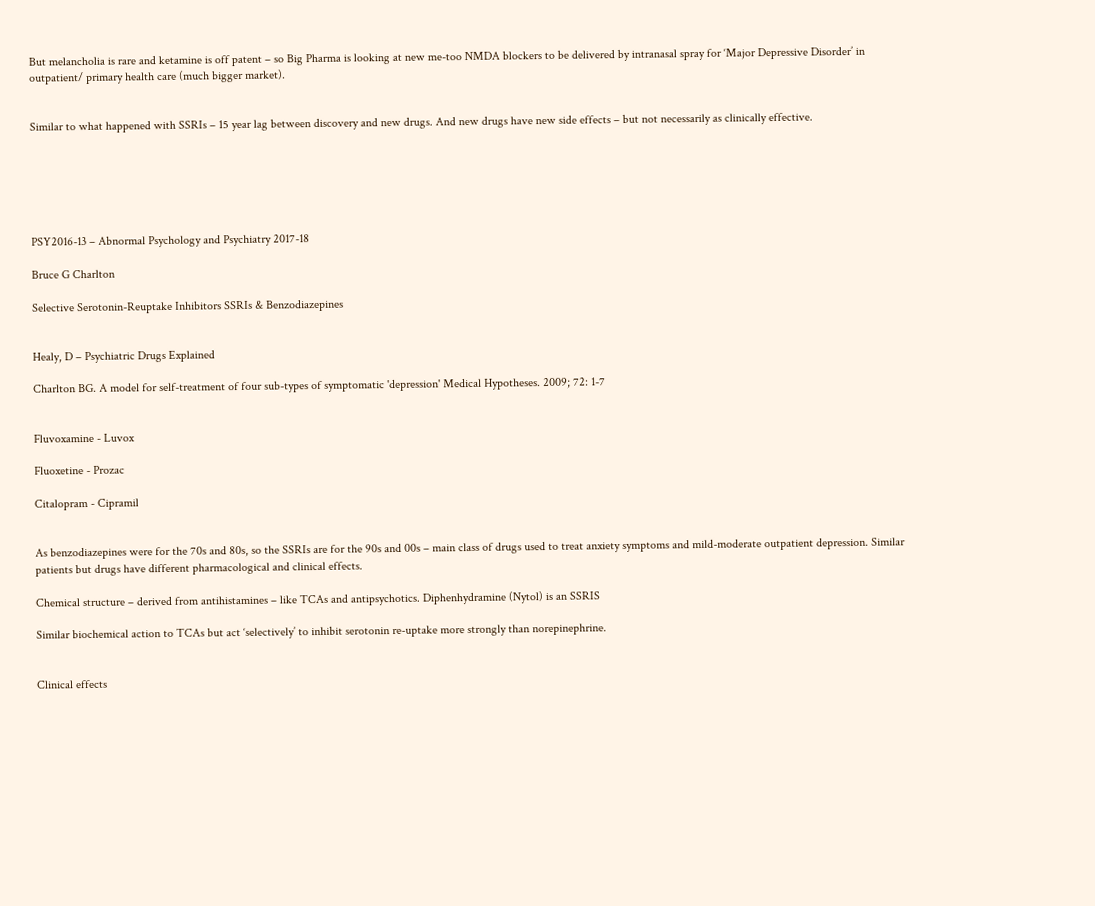But melancholia is rare and ketamine is off patent – so Big Pharma is looking at new me-too NMDA blockers to be delivered by intranasal spray for ‘Major Depressive Disorder’ in outpatient/ primary health care (much bigger market).


Similar to what happened with SSRIs – 15 year lag between discovery and new drugs. And new drugs have new side effects – but not necessarily as clinically effective.






PSY2016-13 – Abnormal Psychology and Psychiatry 2017-18

Bruce G Charlton

Selective Serotonin-Reuptake Inhibitors SSRIs & Benzodiazepines


Healy, D – Psychiatric Drugs Explained

Charlton BG. A model for self-treatment of four sub-types of symptomatic 'depression' Medical Hypotheses. 2009; 72: 1-7


Fluvoxamine - Luvox

Fluoxetine - Prozac

Citalopram - Cipramil


As benzodiazepines were for the 70s and 80s, so the SSRIs are for the 90s and 00s – main class of drugs used to treat anxiety symptoms and mild-moderate outpatient depression. Similar patients but drugs have different pharmacological and clinical effects.

Chemical structure – derived from antihistamines – like TCAs and antipsychotics. Diphenhydramine (Nytol) is an SSRIS

Similar biochemical action to TCAs but act ‘selectively’ to inhibit serotonin re-uptake more strongly than norepinephrine.


Clinical effects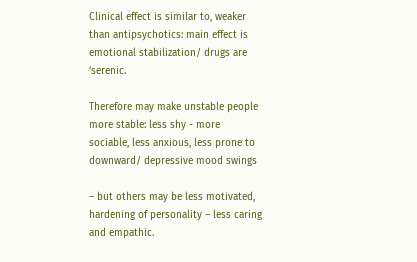Clinical effect is similar to, weaker than antipsychotics: main effect is emotional stabilization/ drugs are ‘serenic.

Therefore may make unstable people more stable: less shy - more sociable, less anxious, less prone to downward/ depressive mood swings

– but others may be less motivated, hardening of personality – less caring and empathic.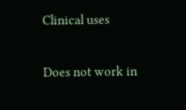Clinical uses

Does not work in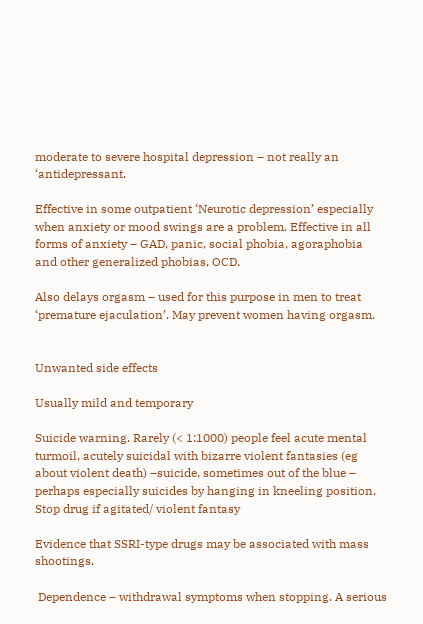moderate to severe hospital depression – not really an ‘antidepressant.

Effective in some outpatient ‘Neurotic depression’ especially when anxiety or mood swings are a problem. Effective in all forms of anxiety – GAD, panic, social phobia, agoraphobia and other generalized phobias, OCD.

Also delays orgasm – used for this purpose in men to treat ‘premature ejaculation’. May prevent women having orgasm.


Unwanted side effects

Usually mild and temporary

Suicide warning. Rarely (< 1:1000) people feel acute mental turmoil, acutely suicidal with bizarre violent fantasies (eg about violent death) –suicide, sometimes out of the blue – perhaps especially suicides by hanging in kneeling position. Stop drug if agitated/ violent fantasy

Evidence that SSRI-type drugs may be associated with mass shootings.

 Dependence – withdrawal symptoms when stopping. A serious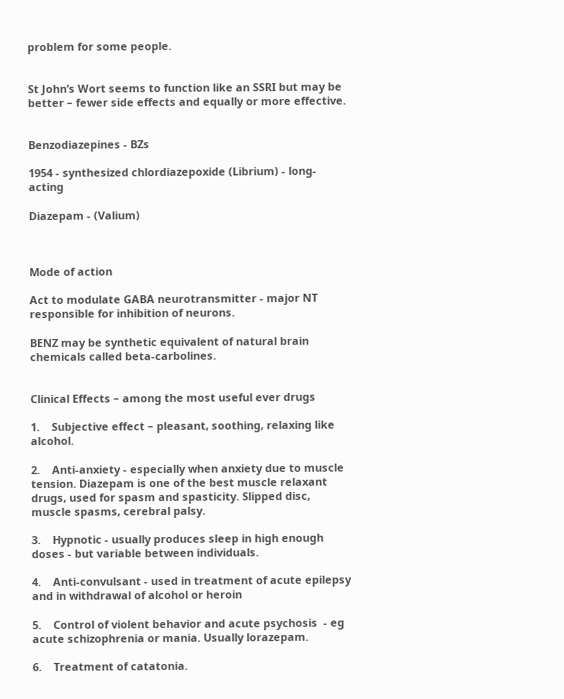problem for some people.


St John’s Wort seems to function like an SSRI but may be better – fewer side effects and equally or more effective.


Benzodiazepines - BZs

1954 - synthesized chlordiazepoxide (Librium) - long-acting

Diazepam - (Valium)



Mode of action

Act to modulate GABA neurotransmitter - major NT responsible for inhibition of neurons.

BENZ may be synthetic equivalent of natural brain chemicals called beta-carbolines.


Clinical Effects – among the most useful ever drugs

1.    Subjective effect – pleasant, soothing, relaxing like alcohol.

2.    Anti-anxiety - especially when anxiety due to muscle tension. Diazepam is one of the best muscle relaxant drugs, used for spasm and spasticity. Slipped disc, muscle spasms, cerebral palsy.

3.    Hypnotic - usually produces sleep in high enough doses - but variable between individuals.

4.    Anti-convulsant - used in treatment of acute epilepsy and in withdrawal of alcohol or heroin

5.    Control of violent behavior and acute psychosis  - eg acute schizophrenia or mania. Usually lorazepam.

6.    Treatment of catatonia.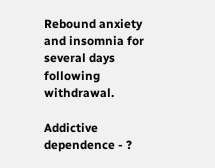Rebound anxiety and insomnia for several days following withdrawal.

Addictive dependence - ?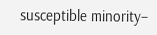susceptible minority–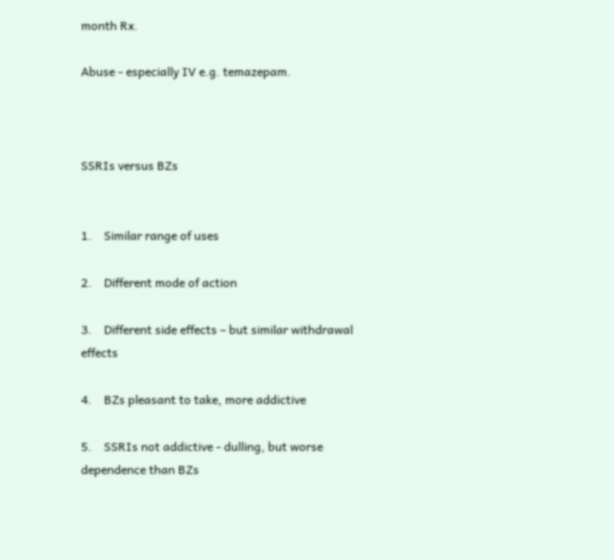month Rx.

Abuse - especially IV e.g. temazepam.



SSRIs versus BZs


1.    Similar range of uses

2.    Different mode of action

3.    Different side effects – but similar withdrawal effects

4.    BZs pleasant to take, more addictive

5.    SSRIs not addictive - dulling, but worse dependence than BZs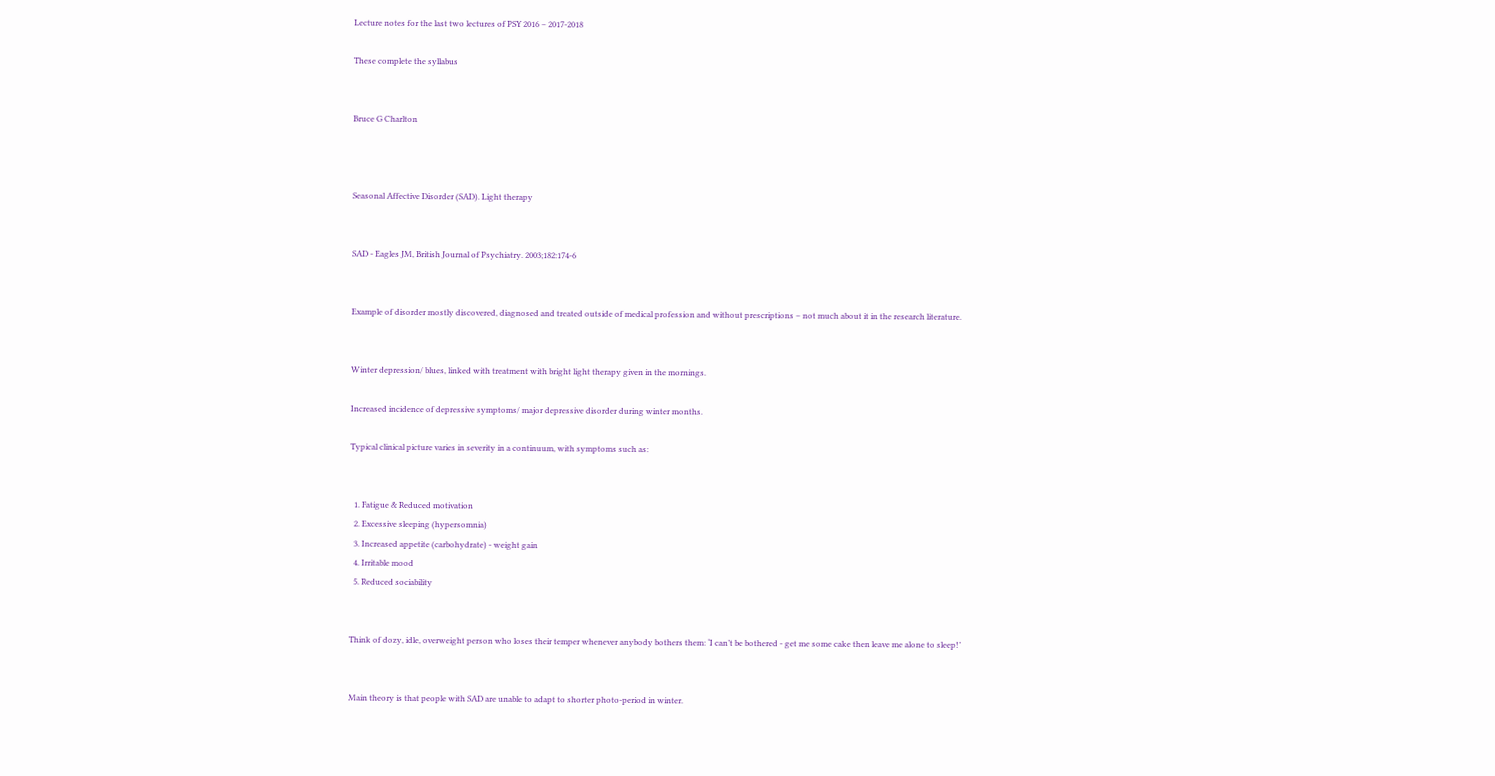Lecture notes for the last two lectures of PSY 2016 – 2017-2018

These complete the syllabus


Bruce G Charlton



Seasonal Affective Disorder (SAD). Light therapy


SAD - Eagles JM, British Journal of Psychiatry. 2003;182:174-6


Example of disorder mostly discovered, diagnosed and treated outside of medical profession and without prescriptions – not much about it in the research literature.


Winter depression/ blues, linked with treatment with bright light therapy given in the mornings.

Increased incidence of depressive symptoms/ major depressive disorder during winter months.

Typical clinical picture varies in severity in a continuum, with symptoms such as:


  1. Fatigue & Reduced motivation
  2. Excessive sleeping (hypersomnia)
  3. Increased appetite (carbohydrate) - weight gain
  4. Irritable mood
  5. Reduced sociability


Think of dozy, idle, overweight person who loses their temper whenever anybody bothers them: ‘I can’t be bothered - get me some cake then leave me alone to sleep!’


Main theory is that people with SAD are unable to adapt to shorter photo-period in winter.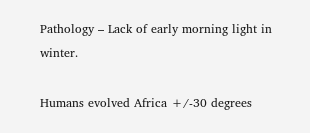Pathology – Lack of early morning light in winter.

Humans evolved Africa +/-30 degrees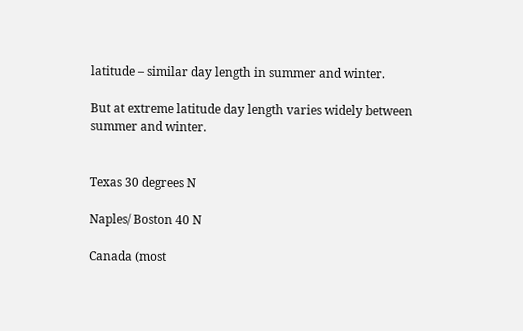latitude – similar day length in summer and winter.

But at extreme latitude day length varies widely between summer and winter.


Texas 30 degrees N

Naples/ Boston 40 N

Canada (most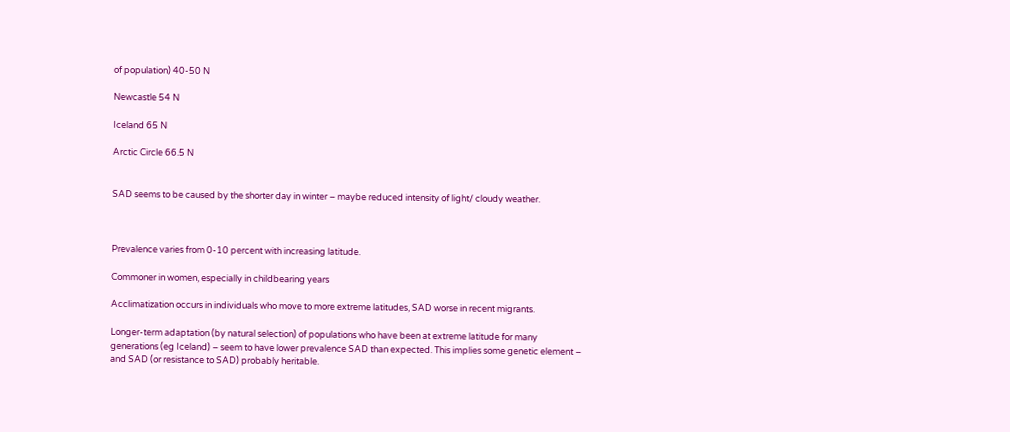of population) 40-50 N

Newcastle 54 N

Iceland 65 N

Arctic Circle 66.5 N


SAD seems to be caused by the shorter day in winter – maybe reduced intensity of light/ cloudy weather.



Prevalence varies from 0-10 percent with increasing latitude.

Commoner in women, especially in childbearing years

Acclimatization occurs in individuals who move to more extreme latitudes, SAD worse in recent migrants.

Longer-term adaptation (by natural selection) of populations who have been at extreme latitude for many generations (eg Iceland) – seem to have lower prevalence SAD than expected. This implies some genetic element – and SAD (or resistance to SAD) probably heritable.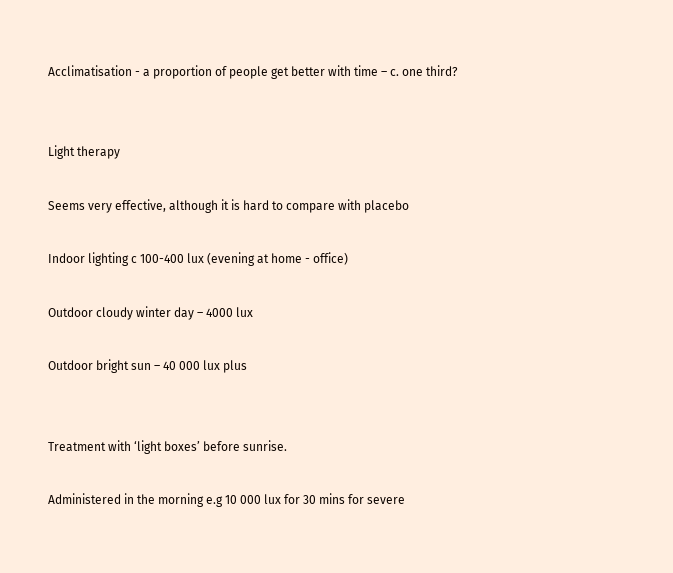Acclimatisation - a proportion of people get better with time – c. one third?


Light therapy

Seems very effective, although it is hard to compare with placebo

Indoor lighting c 100-400 lux (evening at home - office)

Outdoor cloudy winter day – 4000 lux

Outdoor bright sun – 40 000 lux plus


Treatment with ‘light boxes’ before sunrise.

Administered in the morning e.g 10 000 lux for 30 mins for severe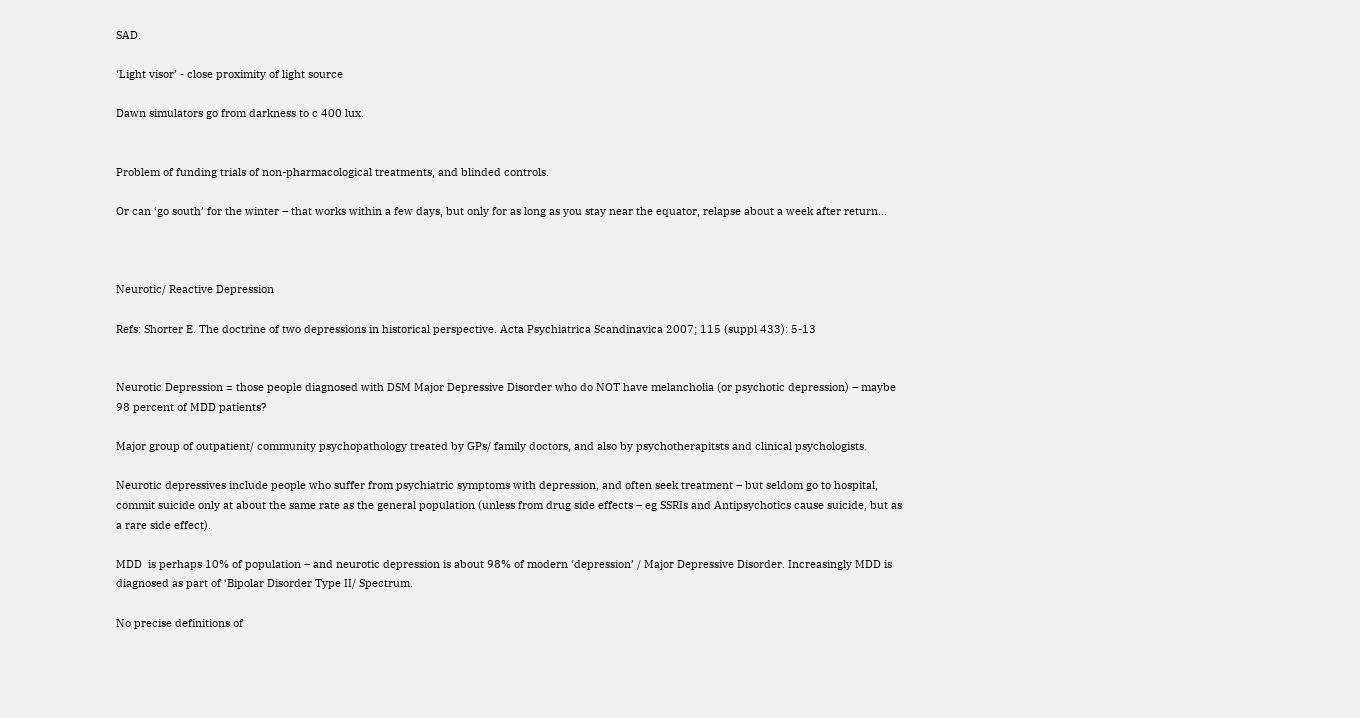SAD.

‘Light visor’ - close proximity of light source

Dawn simulators go from darkness to c 400 lux.


Problem of funding trials of non-pharmacological treatments, and blinded controls.

Or can ‘go south’ for the winter – that works within a few days, but only for as long as you stay near the equator, relapse about a week after return…



Neurotic/ Reactive Depression

Refs: Shorter E. The doctrine of two depressions in historical perspective. Acta Psychiatrica Scandinavica 2007; 115 (suppl 433): 5-13


Neurotic Depression = those people diagnosed with DSM Major Depressive Disorder who do NOT have melancholia (or psychotic depression) – maybe 98 percent of MDD patients?

Major group of outpatient/ community psychopathology treated by GPs/ family doctors, and also by psychotherapitsts and clinical psychologists.

Neurotic depressives include people who suffer from psychiatric symptoms with depression, and often seek treatment – but seldom go to hospital, commit suicide only at about the same rate as the general population (unless from drug side effects – eg SSRIs and Antipsychotics cause suicide, but as a rare side effect).

MDD  is perhaps 10% of population – and neurotic depression is about 98% of modern ‘depression’ / Major Depressive Disorder. Increasingly MDD is diagnosed as part of ‘Bipolar Disorder Type II/ Spectrum.

No precise definitions of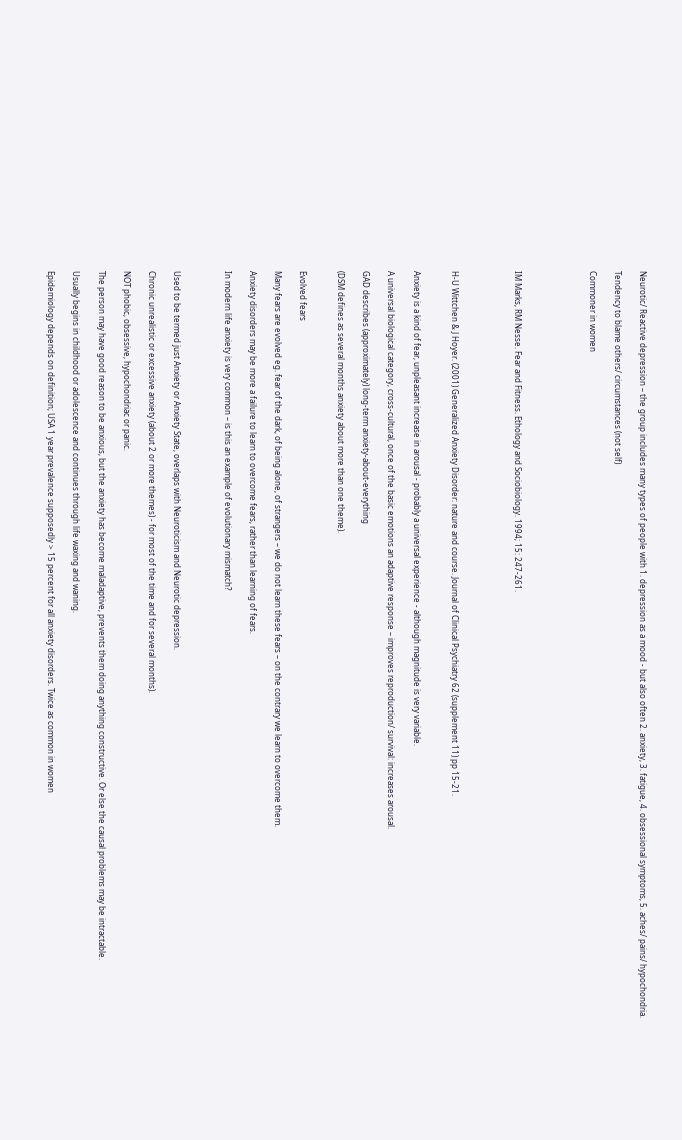Neurotic/ Reactive depression – the group includes many types of people with 1. depression as a mood - but also often 2. anxiety, 3. fatigue, 4. obsessional symptoms, 5. aches/ pains/ hypochondria.

Tendency to blame others/ circumstances (not self)

Commoner in women





IM Marks, RM Nesse. Fear and Fitness. Ethology and Sociobiology. 1994; 15: 247-261.




H-U Wittchen & J Hoyer. (2001) Generalized Anxiety Disorder: nature and course. Journal of Clinical Psychiatry 62 (supplement 11) pp 15-21.


Anxiety is a kind of fear, unpleasant increase in arousal - probably a universal experience - although magnitude is very variable.

A universal biological category, cross-cultural, once of the basic emotions an adaptive response – improves reproduction/ survival: increases arousal.

GAD describes (approximately) long-term anxiety-about-everything

(DSM defines as several months anxiety about more than one theme).


Evolved fears

Many fears are evolved eg. fear of the dark, of being alone, of strangers – we do not learn these fears – on the contrary we learn to overcome them.

Anxiety disorders may be more a failure to learn to overcome fears, rather than learning of fears.

In modern life anxiety is very common – is this an example of evolutionary mismatch?



Used to be termed just Anxiety or Anxiety State, overlaps with Neuroticism and Neurotic depression.

Chronic unrealistic or excessive anxiety (about 2 or more themes) - for most of the time and for several months).

NOT phobic, obsessive, hypochondriac or panic.

The person may have good reason to be anxious, but the anxiety has become maladaptive, prevents them doing anything constructive. Or else the causal problems may be intractable.

Usually begins in childhood or adolescence and continues through life waxing and waning.

Epidemiology depends on definition; USA 1 year prevalence supposedly > 15 percent for all anxiety disorders. Twice as common in women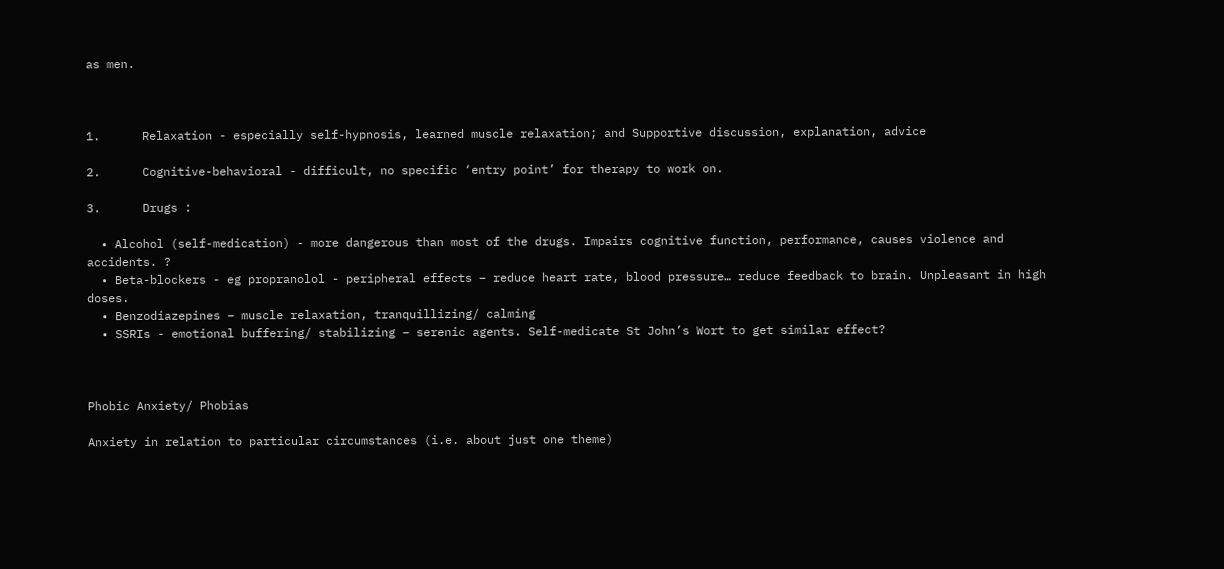as men.



1.      Relaxation - especially self-hypnosis, learned muscle relaxation; and Supportive discussion, explanation, advice

2.      Cognitive-behavioral - difficult, no specific ‘entry point’ for therapy to work on.

3.      Drugs :

  • Alcohol (self-medication) - more dangerous than most of the drugs. Impairs cognitive function, performance, causes violence and accidents. ?
  • Beta-blockers - eg propranolol - peripheral effects – reduce heart rate, blood pressure… reduce feedback to brain. Unpleasant in high doses.
  • Benzodiazepines – muscle relaxation, tranquillizing/ calming
  • SSRIs - emotional buffering/ stabilizing – serenic agents. Self-medicate St John’s Wort to get similar effect?



Phobic Anxiety/ Phobias

Anxiety in relation to particular circumstances (i.e. about just one theme)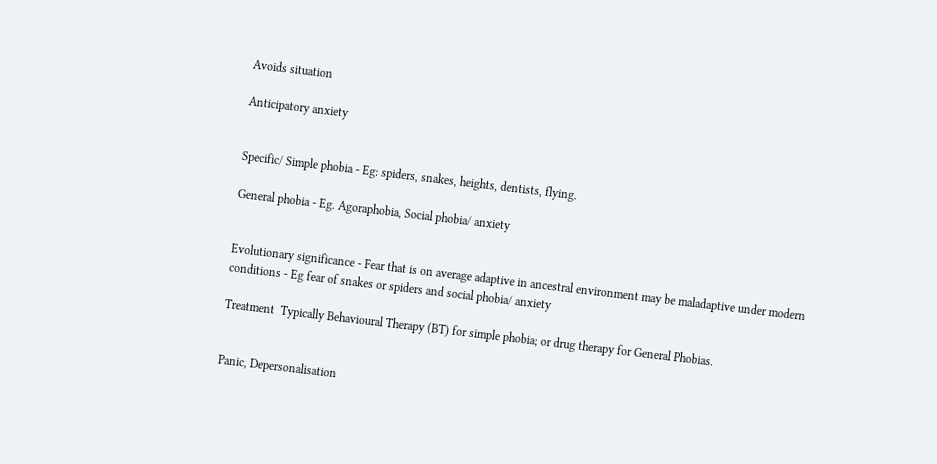Avoids situation

Anticipatory anxiety


Specific/ Simple phobia - Eg: spiders, snakes, heights, dentists, flying.

General phobia - Eg. Agoraphobia, Social phobia/ anxiety


Evolutionary significance - Fear that is on average adaptive in ancestral environment may be maladaptive under modern conditions - Eg fear of snakes or spiders and social phobia/ anxiety

Treatment  Typically Behavioural Therapy (BT) for simple phobia; or drug therapy for General Phobias.


Panic, Depersonalisation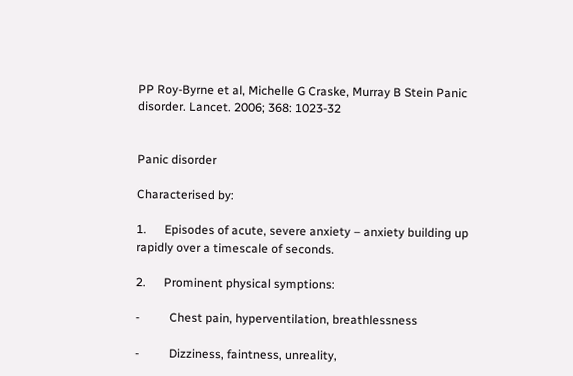PP Roy-Byrne et al, Michelle G Craske, Murray B Stein Panic disorder. Lancet. 2006; 368: 1023-32


Panic disorder

Characterised by:

1.      Episodes of acute, severe anxiety – anxiety building up rapidly over a timescale of seconds.

2.      Prominent physical symptions:

-          Chest pain, hyperventilation, breathlessness

-          Dizziness, faintness, unreality,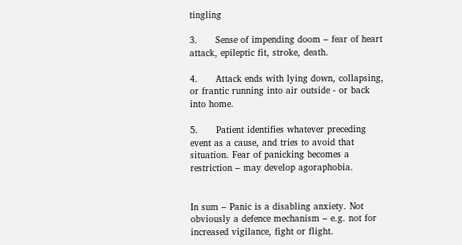tingling

3.      Sense of impending doom – fear of heart attack, epileptic fit, stroke, death.

4.      Attack ends with lying down, collapsing, or frantic running into air outside - or back into home.

5.      Patient identifies whatever preceding event as a cause, and tries to avoid that situation. Fear of panicking becomes a restriction – may develop agoraphobia.


In sum – Panic is a disabling anxiety. Not obviously a defence mechanism – e.g. not for increased vigilance, fight or flight.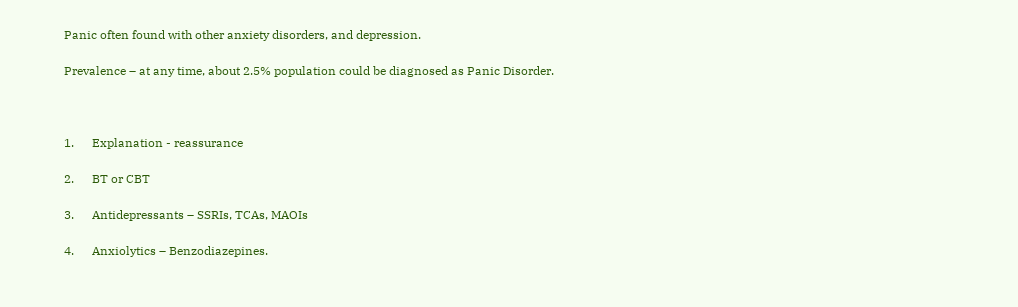Panic often found with other anxiety disorders, and depression.

Prevalence – at any time, about 2.5% population could be diagnosed as Panic Disorder.



1.      Explanation - reassurance

2.      BT or CBT

3.      Antidepressants – SSRIs, TCAs, MAOIs

4.      Anxiolytics – Benzodiazepines.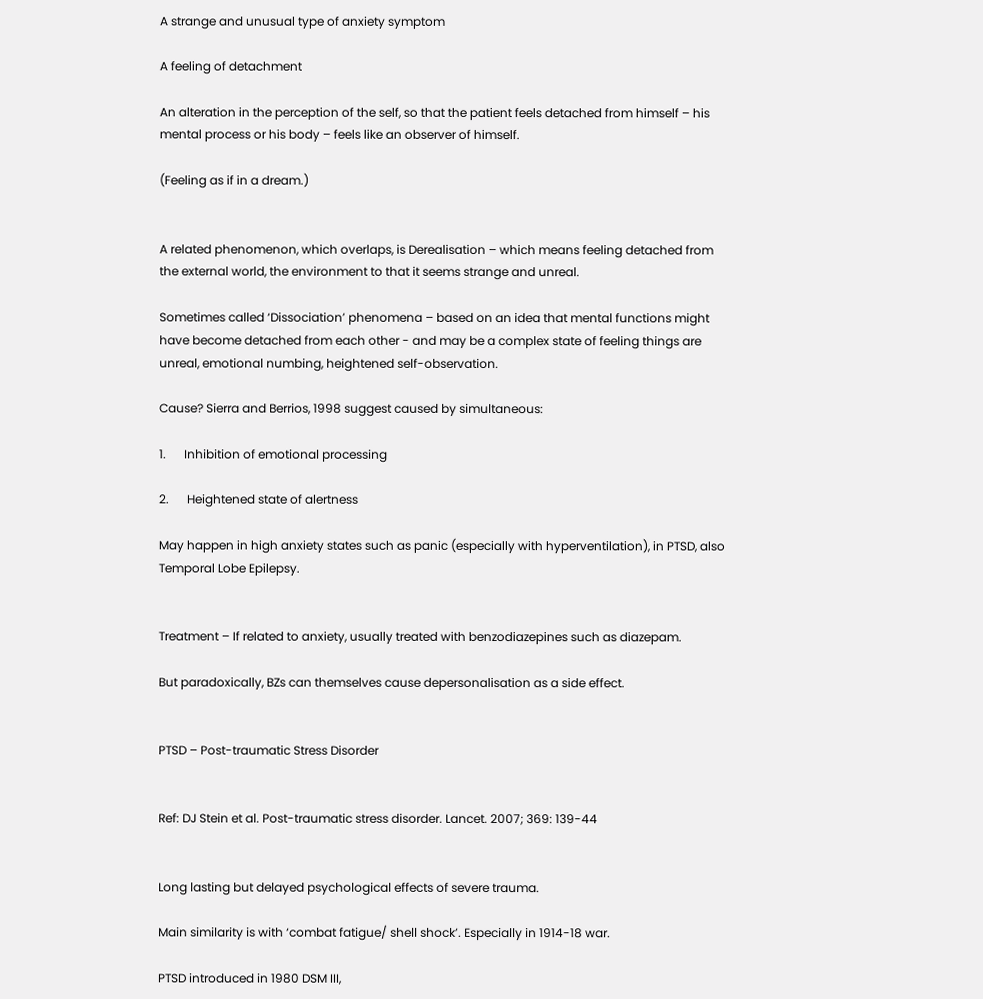A strange and unusual type of anxiety symptom

A feeling of detachment

An alteration in the perception of the self, so that the patient feels detached from himself – his mental process or his body – feels like an observer of himself.

(Feeling as if in a dream.)


A related phenomenon, which overlaps, is Derealisation – which means feeling detached from the external world, the environment to that it seems strange and unreal.

Sometimes called ‘Dissociation’ phenomena – based on an idea that mental functions might have become detached from each other - and may be a complex state of feeling things are unreal, emotional numbing, heightened self-observation.

Cause? Sierra and Berrios, 1998 suggest caused by simultaneous:

1.      Inhibition of emotional processing

2.      Heightened state of alertness

May happen in high anxiety states such as panic (especially with hyperventilation), in PTSD, also Temporal Lobe Epilepsy.


Treatment – If related to anxiety, usually treated with benzodiazepines such as diazepam.

But paradoxically, BZs can themselves cause depersonalisation as a side effect.


PTSD – Post-traumatic Stress Disorder


Ref: DJ Stein et al. Post-traumatic stress disorder. Lancet. 2007; 369: 139-44


Long lasting but delayed psychological effects of severe trauma.

Main similarity is with ‘combat fatigue/ shell shock’. Especially in 1914-18 war.

PTSD introduced in 1980 DSM III,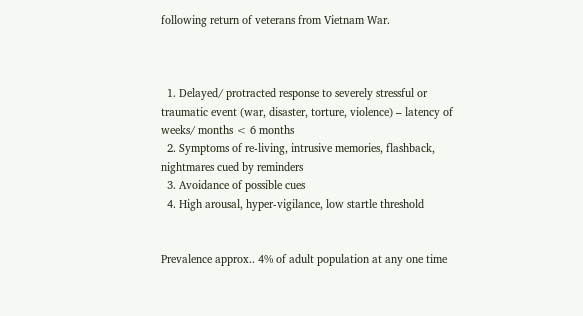following return of veterans from Vietnam War.



  1. Delayed/ protracted response to severely stressful or traumatic event (war, disaster, torture, violence) – latency of weeks/ months < 6 months
  2. Symptoms of re-living, intrusive memories, flashback, nightmares cued by reminders
  3. Avoidance of possible cues
  4. High arousal, hyper-vigilance, low startle threshold


Prevalence approx.. 4% of adult population at any one time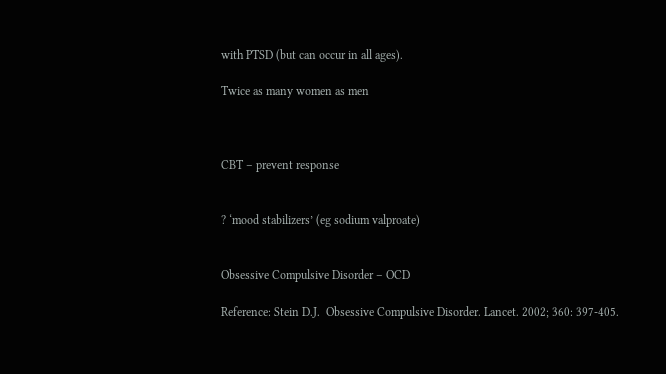with PTSD (but can occur in all ages).

Twice as many women as men



CBT – prevent response


? ‘mood stabilizers’ (eg sodium valproate)


Obsessive Compulsive Disorder – OCD

Reference: Stein D.J.  Obsessive Compulsive Disorder. Lancet. 2002; 360: 397-405.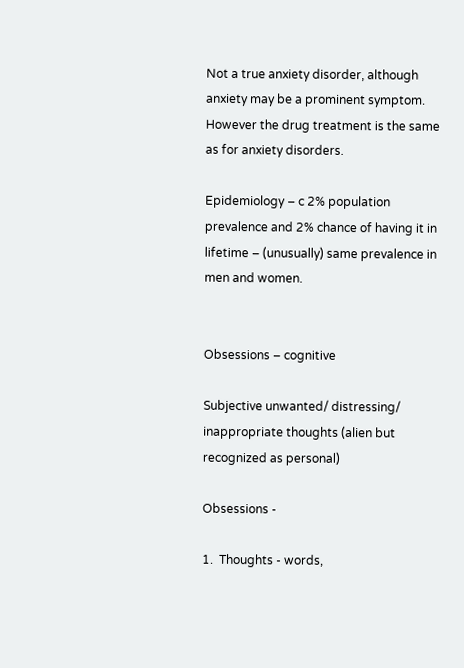Not a true anxiety disorder, although anxiety may be a prominent symptom. However the drug treatment is the same as for anxiety disorders.

Epidemiology – c 2% population prevalence and 2% chance of having it in lifetime – (unusually) same prevalence in men and women.


Obsessions – cognitive

Subjective unwanted/ distressing/ inappropriate thoughts (alien but recognized as personal)

Obsessions -

1.  Thoughts - words,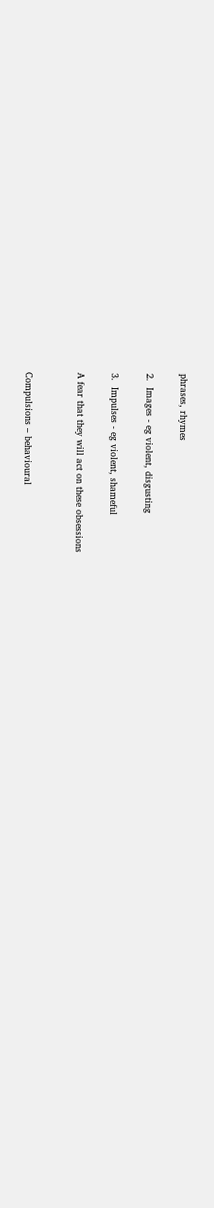phrases, rhymes

2.  Images - eg violent, disgusting

3.  Impulses - eg violent, shameful

A fear that they will act on these obsessions


Compulsions – behavioural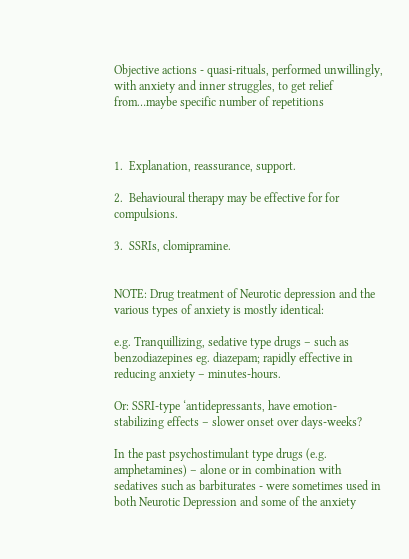Objective actions - quasi-rituals, performed unwillingly, with anxiety and inner struggles, to get relief from…maybe specific number of repetitions



1.  Explanation, reassurance, support.

2.  Behavioural therapy may be effective for for compulsions.

3.  SSRIs, clomipramine.


NOTE: Drug treatment of Neurotic depression and the various types of anxiety is mostly identical:

e.g. Tranquillizing, sedative type drugs – such as benzodiazepines eg. diazepam; rapidly effective in reducing anxiety – minutes-hours.

Or: SSRI-type ‘antidepressants, have emotion-stabilizing effects – slower onset over days-weeks?

In the past psychostimulant type drugs (e.g. amphetamines) – alone or in combination with sedatives such as barbiturates - were sometimes used in both Neurotic Depression and some of the anxiety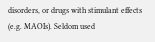disorders, or drugs with stimulant effects (e.g. MAOIs). Seldom used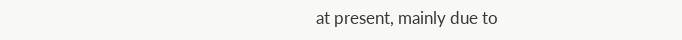at present, mainly due to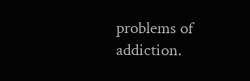problems of addiction.